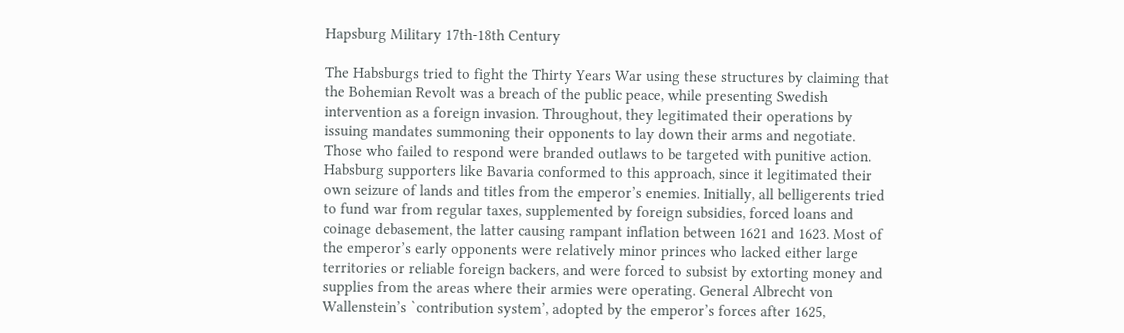Hapsburg Military 17th-18th Century

The Habsburgs tried to fight the Thirty Years War using these structures by claiming that the Bohemian Revolt was a breach of the public peace, while presenting Swedish intervention as a foreign invasion. Throughout, they legitimated their operations by issuing mandates summoning their opponents to lay down their arms and negotiate. Those who failed to respond were branded outlaws to be targeted with punitive action. Habsburg supporters like Bavaria conformed to this approach, since it legitimated their own seizure of lands and titles from the emperor’s enemies. Initially, all belligerents tried to fund war from regular taxes, supplemented by foreign subsidies, forced loans and coinage debasement, the latter causing rampant inflation between 1621 and 1623. Most of the emperor’s early opponents were relatively minor princes who lacked either large territories or reliable foreign backers, and were forced to subsist by extorting money and supplies from the areas where their armies were operating. General Albrecht von Wallenstein’s `contribution system’, adopted by the emperor’s forces after 1625,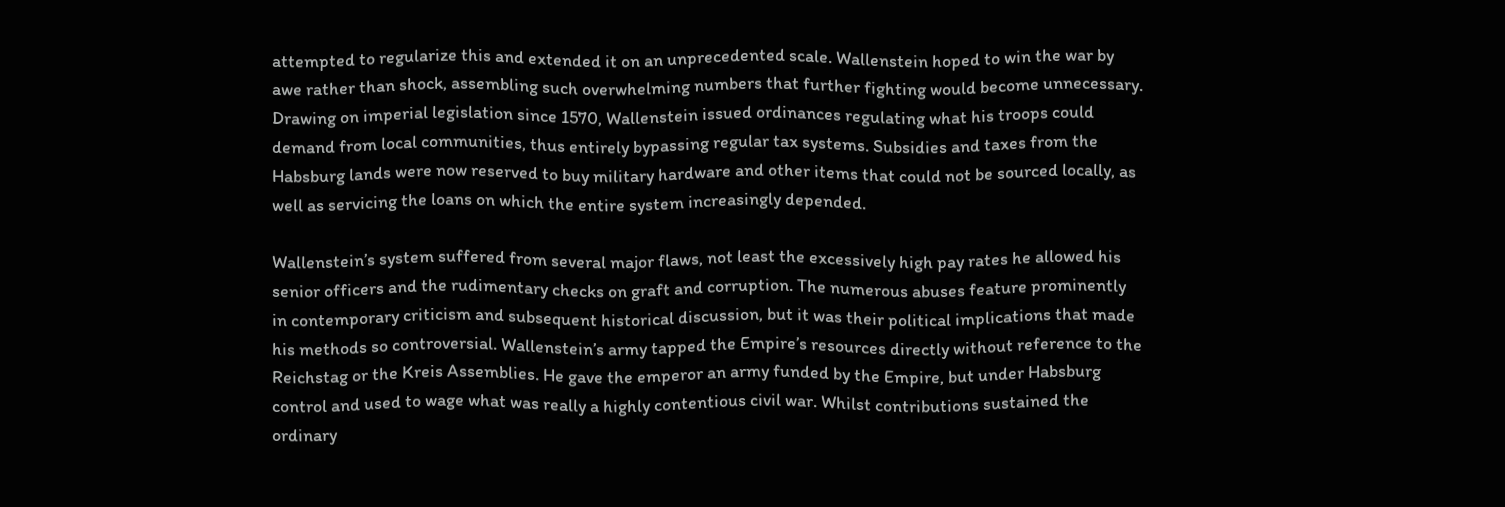attempted to regularize this and extended it on an unprecedented scale. Wallenstein hoped to win the war by awe rather than shock, assembling such overwhelming numbers that further fighting would become unnecessary. Drawing on imperial legislation since 1570, Wallenstein issued ordinances regulating what his troops could demand from local communities, thus entirely bypassing regular tax systems. Subsidies and taxes from the Habsburg lands were now reserved to buy military hardware and other items that could not be sourced locally, as well as servicing the loans on which the entire system increasingly depended.

Wallenstein’s system suffered from several major flaws, not least the excessively high pay rates he allowed his senior officers and the rudimentary checks on graft and corruption. The numerous abuses feature prominently in contemporary criticism and subsequent historical discussion, but it was their political implications that made his methods so controversial. Wallenstein’s army tapped the Empire’s resources directly without reference to the Reichstag or the Kreis Assemblies. He gave the emperor an army funded by the Empire, but under Habsburg control and used to wage what was really a highly contentious civil war. Whilst contributions sustained the ordinary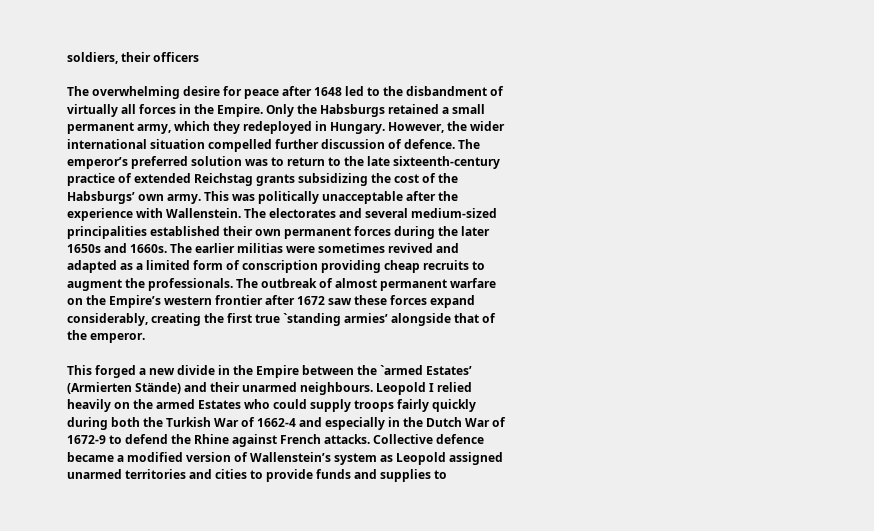soldiers, their officers

The overwhelming desire for peace after 1648 led to the disbandment of virtually all forces in the Empire. Only the Habsburgs retained a small permanent army, which they redeployed in Hungary. However, the wider international situation compelled further discussion of defence. The emperor’s preferred solution was to return to the late sixteenth-century practice of extended Reichstag grants subsidizing the cost of the Habsburgs’ own army. This was politically unacceptable after the experience with Wallenstein. The electorates and several medium-sized principalities established their own permanent forces during the later 1650s and 1660s. The earlier militias were sometimes revived and adapted as a limited form of conscription providing cheap recruits to augment the professionals. The outbreak of almost permanent warfare on the Empire’s western frontier after 1672 saw these forces expand considerably, creating the first true `standing armies’ alongside that of the emperor.

This forged a new divide in the Empire between the `armed Estates’ (Armierten Stände) and their unarmed neighbours. Leopold I relied heavily on the armed Estates who could supply troops fairly quickly during both the Turkish War of 1662-4 and especially in the Dutch War of 1672-9 to defend the Rhine against French attacks. Collective defence became a modified version of Wallenstein’s system as Leopold assigned unarmed territories and cities to provide funds and supplies to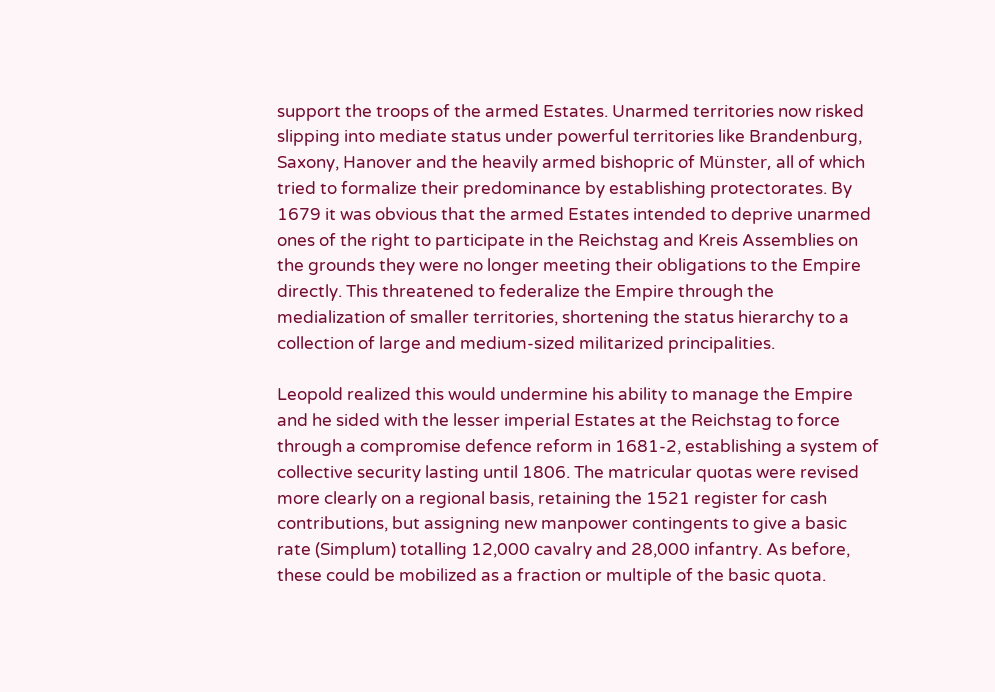support the troops of the armed Estates. Unarmed territories now risked slipping into mediate status under powerful territories like Brandenburg, Saxony, Hanover and the heavily armed bishopric of Münster, all of which tried to formalize their predominance by establishing protectorates. By 1679 it was obvious that the armed Estates intended to deprive unarmed ones of the right to participate in the Reichstag and Kreis Assemblies on the grounds they were no longer meeting their obligations to the Empire directly. This threatened to federalize the Empire through the medialization of smaller territories, shortening the status hierarchy to a collection of large and medium-sized militarized principalities.

Leopold realized this would undermine his ability to manage the Empire and he sided with the lesser imperial Estates at the Reichstag to force through a compromise defence reform in 1681-2, establishing a system of collective security lasting until 1806. The matricular quotas were revised more clearly on a regional basis, retaining the 1521 register for cash contributions, but assigning new manpower contingents to give a basic rate (Simplum) totalling 12,000 cavalry and 28,000 infantry. As before, these could be mobilized as a fraction or multiple of the basic quota.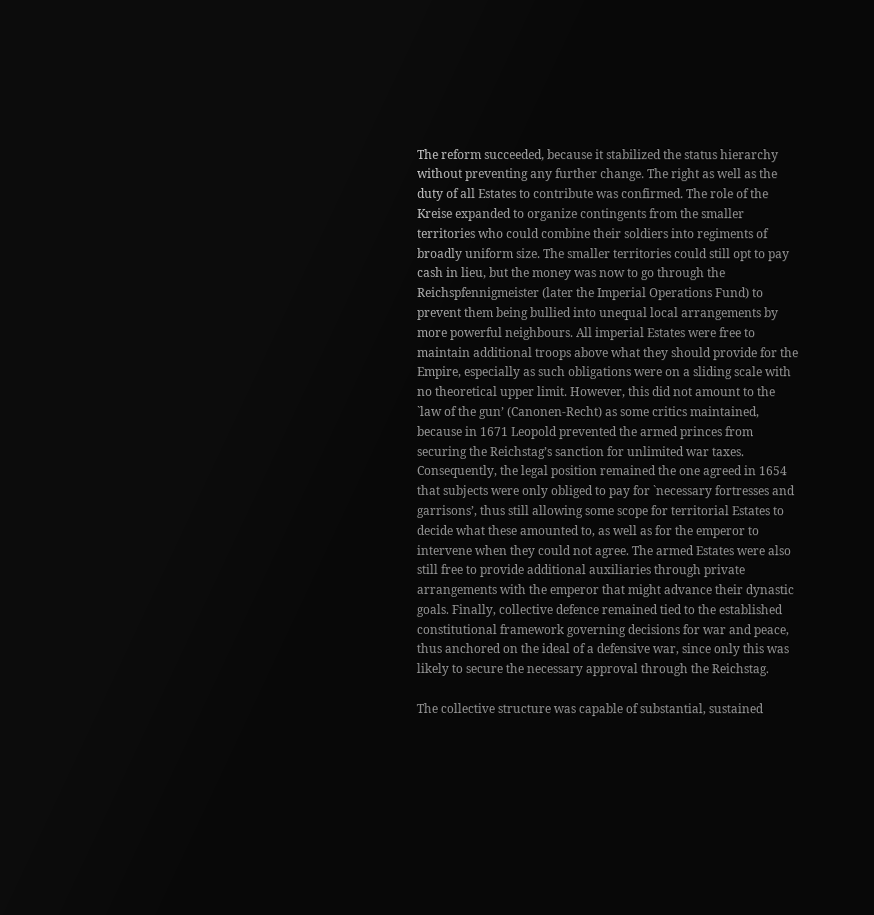The reform succeeded, because it stabilized the status hierarchy without preventing any further change. The right as well as the duty of all Estates to contribute was confirmed. The role of the Kreise expanded to organize contingents from the smaller territories who could combine their soldiers into regiments of broadly uniform size. The smaller territories could still opt to pay cash in lieu, but the money was now to go through the Reichspfennigmeister (later the Imperial Operations Fund) to prevent them being bullied into unequal local arrangements by more powerful neighbours. All imperial Estates were free to maintain additional troops above what they should provide for the Empire, especially as such obligations were on a sliding scale with no theoretical upper limit. However, this did not amount to the `law of the gun’ (Canonen-Recht) as some critics maintained, because in 1671 Leopold prevented the armed princes from securing the Reichstag’s sanction for unlimited war taxes. Consequently, the legal position remained the one agreed in 1654 that subjects were only obliged to pay for `necessary fortresses and garrisons’, thus still allowing some scope for territorial Estates to decide what these amounted to, as well as for the emperor to intervene when they could not agree. The armed Estates were also still free to provide additional auxiliaries through private arrangements with the emperor that might advance their dynastic goals. Finally, collective defence remained tied to the established constitutional framework governing decisions for war and peace, thus anchored on the ideal of a defensive war, since only this was likely to secure the necessary approval through the Reichstag.

The collective structure was capable of substantial, sustained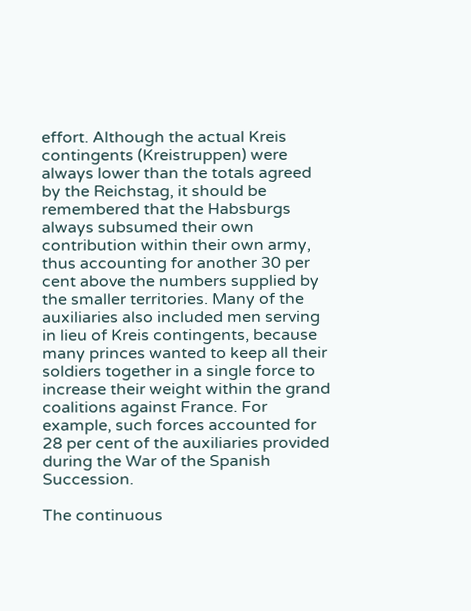effort. Although the actual Kreis contingents (Kreistruppen) were always lower than the totals agreed by the Reichstag, it should be remembered that the Habsburgs always subsumed their own contribution within their own army, thus accounting for another 30 per cent above the numbers supplied by the smaller territories. Many of the auxiliaries also included men serving in lieu of Kreis contingents, because many princes wanted to keep all their soldiers together in a single force to increase their weight within the grand coalitions against France. For example, such forces accounted for 28 per cent of the auxiliaries provided during the War of the Spanish Succession.

The continuous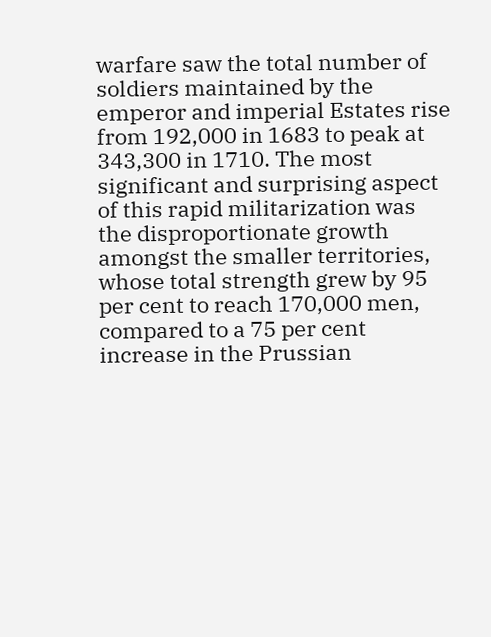warfare saw the total number of soldiers maintained by the emperor and imperial Estates rise from 192,000 in 1683 to peak at 343,300 in 1710. The most significant and surprising aspect of this rapid militarization was the disproportionate growth amongst the smaller territories, whose total strength grew by 95 per cent to reach 170,000 men, compared to a 75 per cent increase in the Prussian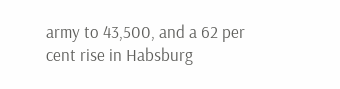army to 43,500, and a 62 per cent rise in Habsburg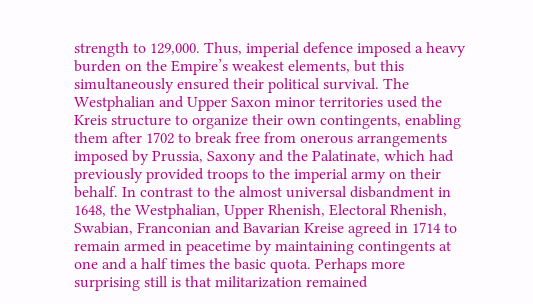strength to 129,000. Thus, imperial defence imposed a heavy burden on the Empire’s weakest elements, but this simultaneously ensured their political survival. The Westphalian and Upper Saxon minor territories used the Kreis structure to organize their own contingents, enabling them after 1702 to break free from onerous arrangements imposed by Prussia, Saxony and the Palatinate, which had previously provided troops to the imperial army on their behalf. In contrast to the almost universal disbandment in 1648, the Westphalian, Upper Rhenish, Electoral Rhenish, Swabian, Franconian and Bavarian Kreise agreed in 1714 to remain armed in peacetime by maintaining contingents at one and a half times the basic quota. Perhaps more surprising still is that militarization remained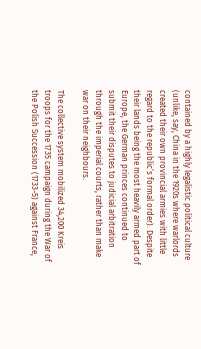contained by a highly legalistic political culture (unlike, say, China in the 1920s where warlords created their own provincial armies with little regard to the republic’s formal order). Despite their lands being the most heavily armed part of Europe, the German princes continued to submit their disputes to judicial arbitration through the imperial courts, rather than make war on their neighbours.

The collective system mobilized 34,200 Kreis troops for the 1735 campaign during the War of the Polish Succession (1733-5) against France,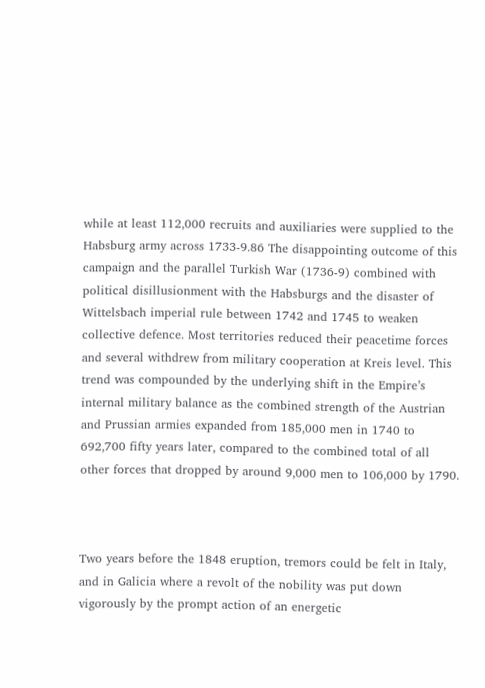while at least 112,000 recruits and auxiliaries were supplied to the Habsburg army across 1733-9.86 The disappointing outcome of this campaign and the parallel Turkish War (1736-9) combined with political disillusionment with the Habsburgs and the disaster of Wittelsbach imperial rule between 1742 and 1745 to weaken collective defence. Most territories reduced their peacetime forces and several withdrew from military cooperation at Kreis level. This trend was compounded by the underlying shift in the Empire’s internal military balance as the combined strength of the Austrian and Prussian armies expanded from 185,000 men in 1740 to 692,700 fifty years later, compared to the combined total of all other forces that dropped by around 9,000 men to 106,000 by 1790.



Two years before the 1848 eruption, tremors could be felt in Italy, and in Galicia where a revolt of the nobility was put down vigorously by the prompt action of an energetic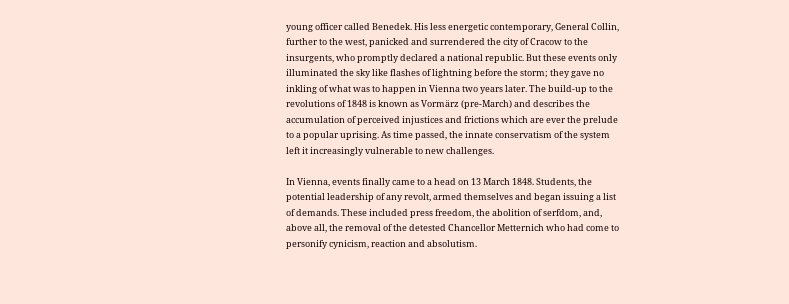young officer called Benedek. His less energetic contemporary, General Collin, further to the west, panicked and surrendered the city of Cracow to the insurgents, who promptly declared a national republic. But these events only illuminated the sky like flashes of lightning before the storm; they gave no inkling of what was to happen in Vienna two years later. The build-up to the revolutions of 1848 is known as Vormärz (pre-March) and describes the accumulation of perceived injustices and frictions which are ever the prelude to a popular uprising. As time passed, the innate conservatism of the system left it increasingly vulnerable to new challenges.

In Vienna, events finally came to a head on 13 March 1848. Students, the potential leadership of any revolt, armed themselves and began issuing a list of demands. These included press freedom, the abolition of serfdom, and, above all, the removal of the detested Chancellor Metternich who had come to personify cynicism, reaction and absolutism.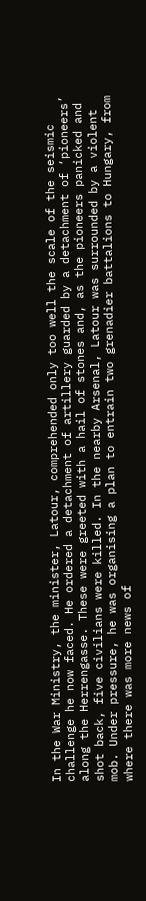In the War Ministry, the minister, Latour, comprehended only too well the scale of the seismic challenge he now faced. He ordered a detachment of artillery guarded by a detachment of ‘pioneers’ along the Herrengasse. These were greeted with a hail of stones and, as the pioneers panicked and shot back, five civilians were killed. In the nearby Arsenal, Latour was surrounded by a violent mob. Under pressure, he was organising a plan to entrain two grenadier battalions to Hungary, from where there was more news of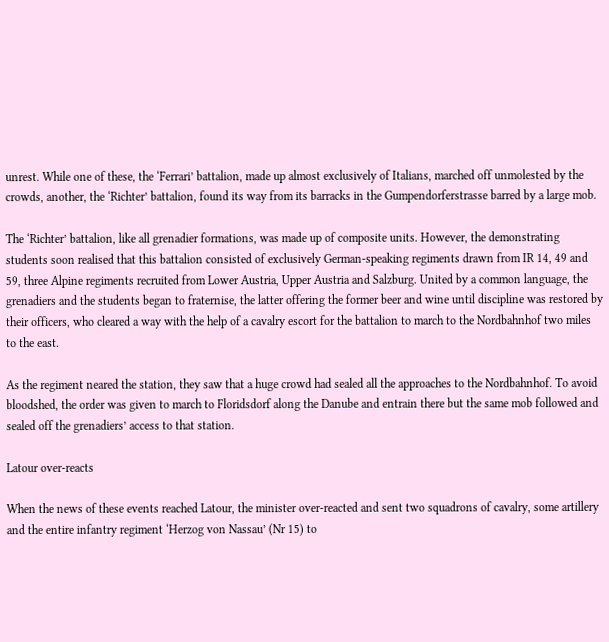unrest. While one of these, the ‘Ferrari’ battalion, made up almost exclusively of Italians, marched off unmolested by the crowds, another, the ‘Richter’ battalion, found its way from its barracks in the Gumpendorferstrasse barred by a large mob.

The ‘Richter’ battalion, like all grenadier formations, was made up of composite units. However, the demonstrating students soon realised that this battalion consisted of exclusively German-speaking regiments drawn from IR 14, 49 and 59, three Alpine regiments recruited from Lower Austria, Upper Austria and Salzburg. United by a common language, the grenadiers and the students began to fraternise, the latter offering the former beer and wine until discipline was restored by their officers, who cleared a way with the help of a cavalry escort for the battalion to march to the Nordbahnhof two miles to the east.

As the regiment neared the station, they saw that a huge crowd had sealed all the approaches to the Nordbahnhof. To avoid bloodshed, the order was given to march to Floridsdorf along the Danube and entrain there but the same mob followed and sealed off the grenadiers’ access to that station.

Latour over-reacts

When the news of these events reached Latour, the minister over-reacted and sent two squadrons of cavalry, some artillery and the entire infantry regiment ‘Herzog von Nassau’ (Nr 15) to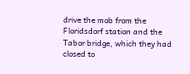drive the mob from the Floridsdorf station and the Tabor bridge, which they had closed to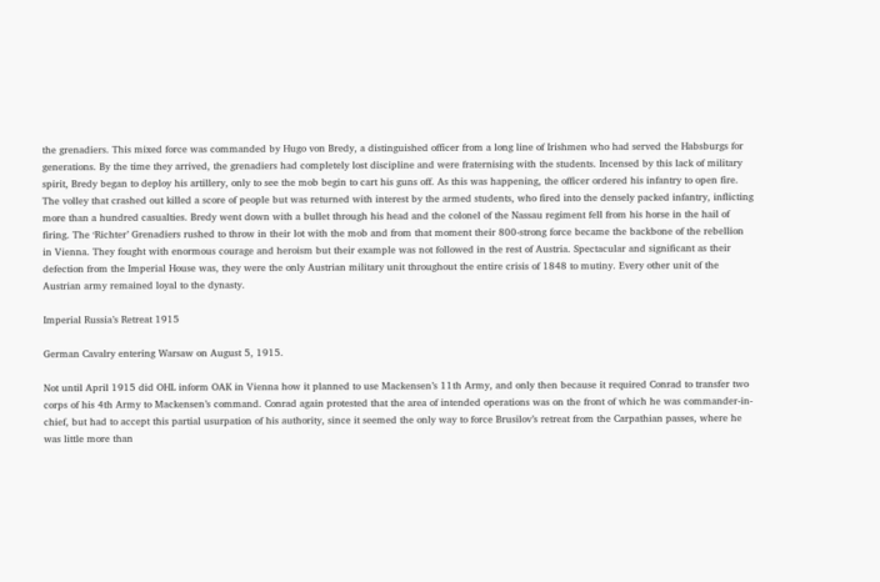the grenadiers. This mixed force was commanded by Hugo von Bredy, a distinguished officer from a long line of Irishmen who had served the Habsburgs for generations. By the time they arrived, the grenadiers had completely lost discipline and were fraternising with the students. Incensed by this lack of military spirit, Bredy began to deploy his artillery, only to see the mob begin to cart his guns off. As this was happening, the officer ordered his infantry to open fire. The volley that crashed out killed a score of people but was returned with interest by the armed students, who fired into the densely packed infantry, inflicting more than a hundred casualties. Bredy went down with a bullet through his head and the colonel of the Nassau regiment fell from his horse in the hail of firing. The ‘Richter’ Grenadiers rushed to throw in their lot with the mob and from that moment their 800-strong force became the backbone of the rebellion in Vienna. They fought with enormous courage and heroism but their example was not followed in the rest of Austria. Spectacular and significant as their defection from the Imperial House was, they were the only Austrian military unit throughout the entire crisis of 1848 to mutiny. Every other unit of the Austrian army remained loyal to the dynasty.

Imperial Russia’s Retreat 1915

German Cavalry entering Warsaw on August 5, 1915.

Not until April 1915 did OHL inform OAK in Vienna how it planned to use Mackensen’s 11th Army, and only then because it required Conrad to transfer two corps of his 4th Army to Mackensen’s command. Conrad again protested that the area of intended operations was on the front of which he was commander-in-chief, but had to accept this partial usurpation of his authority, since it seemed the only way to force Brusilov’s retreat from the Carpathian passes, where he was little more than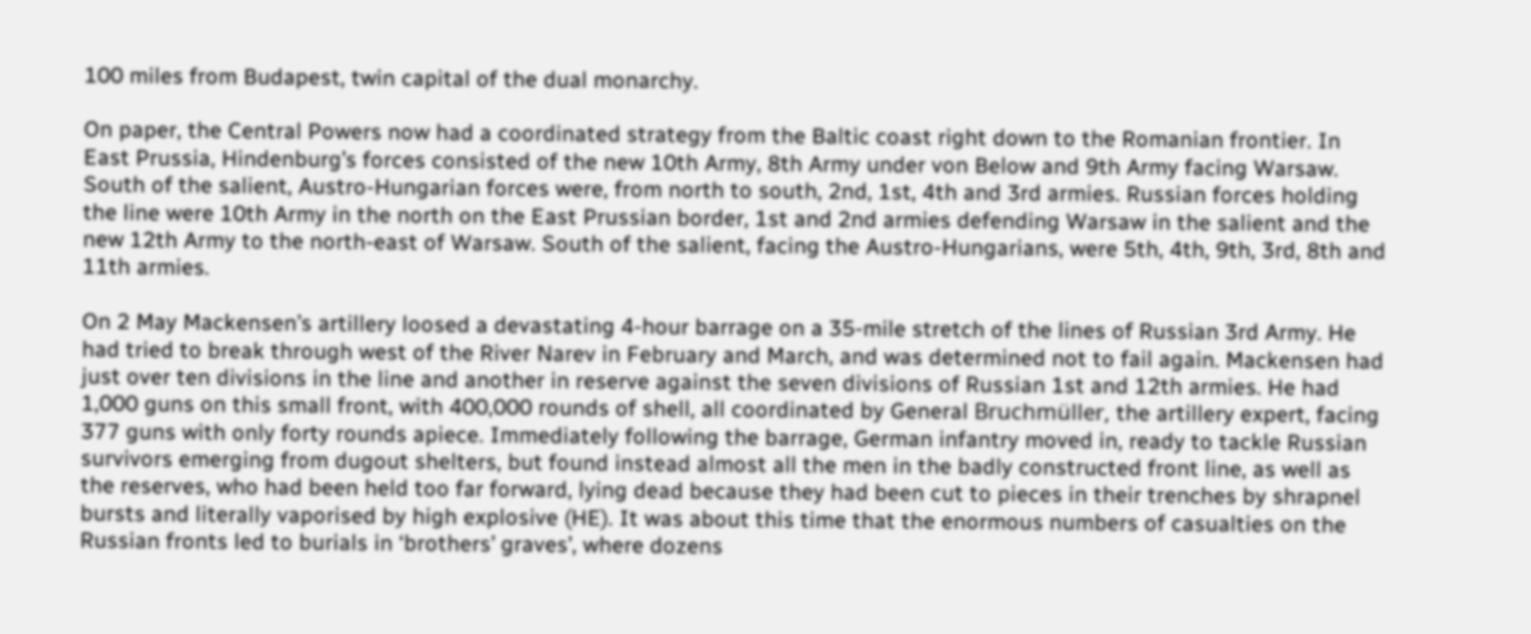100 miles from Budapest, twin capital of the dual monarchy.

On paper, the Central Powers now had a coordinated strategy from the Baltic coast right down to the Romanian frontier. In East Prussia, Hindenburg’s forces consisted of the new 10th Army, 8th Army under von Below and 9th Army facing Warsaw. South of the salient, Austro-Hungarian forces were, from north to south, 2nd, 1st, 4th and 3rd armies. Russian forces holding the line were 10th Army in the north on the East Prussian border, 1st and 2nd armies defending Warsaw in the salient and the new 12th Army to the north-east of Warsaw. South of the salient, facing the Austro-Hungarians, were 5th, 4th, 9th, 3rd, 8th and 11th armies.

On 2 May Mackensen’s artillery loosed a devastating 4-hour barrage on a 35-mile stretch of the lines of Russian 3rd Army. He had tried to break through west of the River Narev in February and March, and was determined not to fail again. Mackensen had just over ten divisions in the line and another in reserve against the seven divisions of Russian 1st and 12th armies. He had 1,000 guns on this small front, with 400,000 rounds of shell, all coordinated by General Bruchmüller, the artillery expert, facing 377 guns with only forty rounds apiece. Immediately following the barrage, German infantry moved in, ready to tackle Russian survivors emerging from dugout shelters, but found instead almost all the men in the badly constructed front line, as well as the reserves, who had been held too far forward, lying dead because they had been cut to pieces in their trenches by shrapnel bursts and literally vaporised by high explosive (HE). It was about this time that the enormous numbers of casualties on the Russian fronts led to burials in ‘brothers’ graves’, where dozens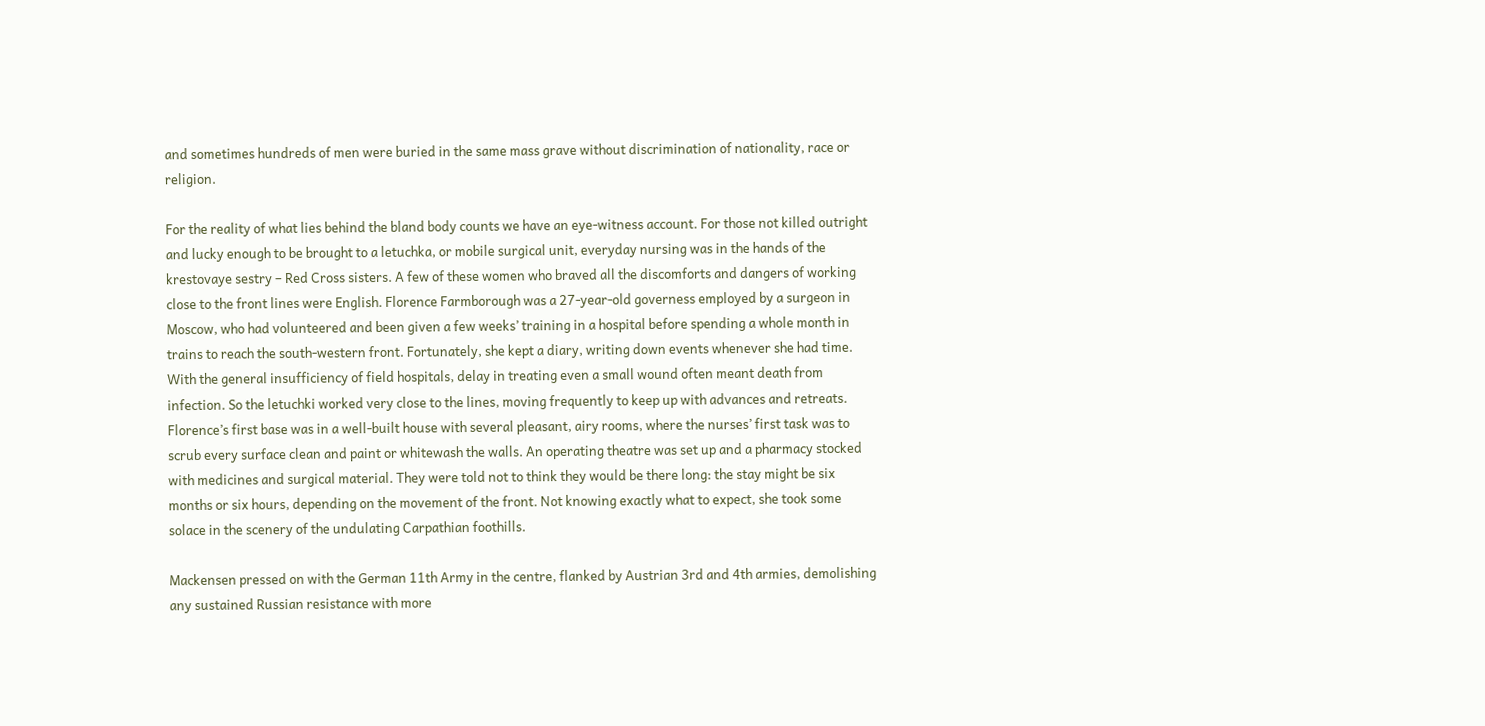and sometimes hundreds of men were buried in the same mass grave without discrimination of nationality, race or religion.

For the reality of what lies behind the bland body counts we have an eye-witness account. For those not killed outright and lucky enough to be brought to a letuchka, or mobile surgical unit, everyday nursing was in the hands of the krestovaye sestry – Red Cross sisters. A few of these women who braved all the discomforts and dangers of working close to the front lines were English. Florence Farmborough was a 27-year-old governess employed by a surgeon in Moscow, who had volunteered and been given a few weeks’ training in a hospital before spending a whole month in trains to reach the south-western front. Fortunately, she kept a diary, writing down events whenever she had time. With the general insufficiency of field hospitals, delay in treating even a small wound often meant death from infection. So the letuchki worked very close to the lines, moving frequently to keep up with advances and retreats. Florence’s first base was in a well-built house with several pleasant, airy rooms, where the nurses’ first task was to scrub every surface clean and paint or whitewash the walls. An operating theatre was set up and a pharmacy stocked with medicines and surgical material. They were told not to think they would be there long: the stay might be six months or six hours, depending on the movement of the front. Not knowing exactly what to expect, she took some solace in the scenery of the undulating Carpathian foothills.

Mackensen pressed on with the German 11th Army in the centre, flanked by Austrian 3rd and 4th armies, demolishing any sustained Russian resistance with more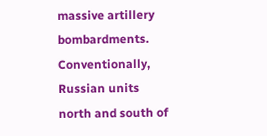massive artillery bombardments. Conventionally, Russian units north and south of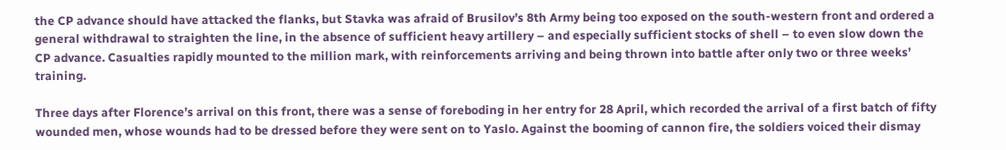the CP advance should have attacked the flanks, but Stavka was afraid of Brusilov’s 8th Army being too exposed on the south-western front and ordered a general withdrawal to straighten the line, in the absence of sufficient heavy artillery – and especially sufficient stocks of shell – to even slow down the CP advance. Casualties rapidly mounted to the million mark, with reinforcements arriving and being thrown into battle after only two or three weeks’ training.

Three days after Florence’s arrival on this front, there was a sense of foreboding in her entry for 28 April, which recorded the arrival of a first batch of fifty wounded men, whose wounds had to be dressed before they were sent on to Yaslo. Against the booming of cannon fire, the soldiers voiced their dismay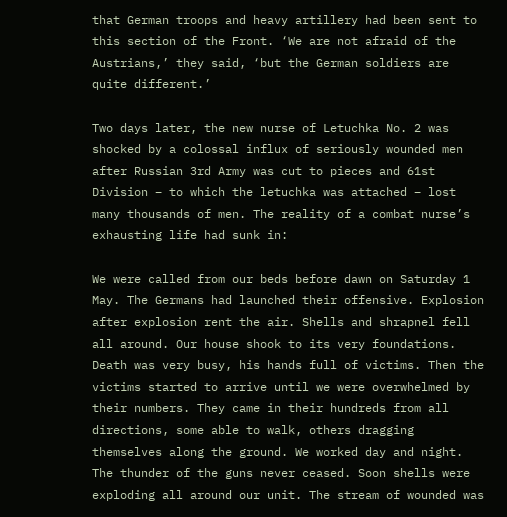that German troops and heavy artillery had been sent to this section of the Front. ‘We are not afraid of the Austrians,’ they said, ‘but the German soldiers are quite different.’

Two days later, the new nurse of Letuchka No. 2 was shocked by a colossal influx of seriously wounded men after Russian 3rd Army was cut to pieces and 61st Division – to which the letuchka was attached – lost many thousands of men. The reality of a combat nurse’s exhausting life had sunk in:

We were called from our beds before dawn on Saturday 1 May. The Germans had launched their offensive. Explosion after explosion rent the air. Shells and shrapnel fell all around. Our house shook to its very foundations. Death was very busy, his hands full of victims. Then the victims started to arrive until we were overwhelmed by their numbers. They came in their hundreds from all directions, some able to walk, others dragging themselves along the ground. We worked day and night. The thunder of the guns never ceased. Soon shells were exploding all around our unit. The stream of wounded was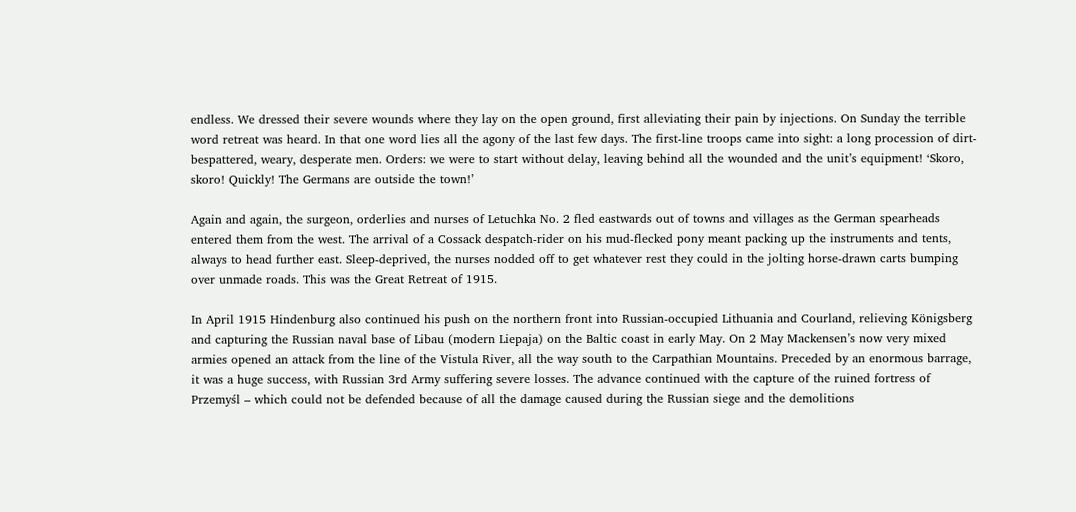endless. We dressed their severe wounds where they lay on the open ground, first alleviating their pain by injections. On Sunday the terrible word retreat was heard. In that one word lies all the agony of the last few days. The first-line troops came into sight: a long procession of dirt-bespattered, weary, desperate men. Orders: we were to start without delay, leaving behind all the wounded and the unit’s equipment! ‘Skoro, skoro! Quickly! The Germans are outside the town!’

Again and again, the surgeon, orderlies and nurses of Letuchka No. 2 fled eastwards out of towns and villages as the German spearheads entered them from the west. The arrival of a Cossack despatch-rider on his mud-flecked pony meant packing up the instruments and tents, always to head further east. Sleep-deprived, the nurses nodded off to get whatever rest they could in the jolting horse-drawn carts bumping over unmade roads. This was the Great Retreat of 1915.

In April 1915 Hindenburg also continued his push on the northern front into Russian-occupied Lithuania and Courland, relieving Königsberg and capturing the Russian naval base of Libau (modern Liepaja) on the Baltic coast in early May. On 2 May Mackensen’s now very mixed armies opened an attack from the line of the Vistula River, all the way south to the Carpathian Mountains. Preceded by an enormous barrage, it was a huge success, with Russian 3rd Army suffering severe losses. The advance continued with the capture of the ruined fortress of Przemyśl – which could not be defended because of all the damage caused during the Russian siege and the demolitions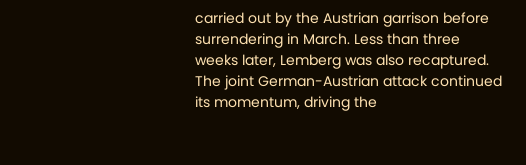carried out by the Austrian garrison before surrendering in March. Less than three weeks later, Lemberg was also recaptured. The joint German-Austrian attack continued its momentum, driving the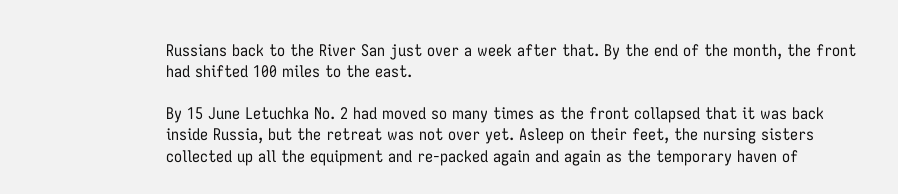Russians back to the River San just over a week after that. By the end of the month, the front had shifted 100 miles to the east.

By 15 June Letuchka No. 2 had moved so many times as the front collapsed that it was back inside Russia, but the retreat was not over yet. Asleep on their feet, the nursing sisters collected up all the equipment and re-packed again and again as the temporary haven of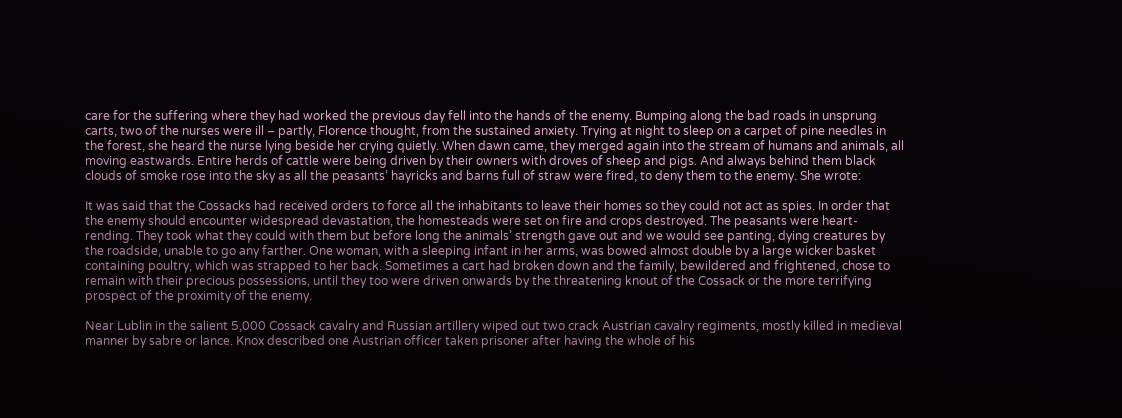care for the suffering where they had worked the previous day fell into the hands of the enemy. Bumping along the bad roads in unsprung carts, two of the nurses were ill – partly, Florence thought, from the sustained anxiety. Trying at night to sleep on a carpet of pine needles in the forest, she heard the nurse lying beside her crying quietly. When dawn came, they merged again into the stream of humans and animals, all moving eastwards. Entire herds of cattle were being driven by their owners with droves of sheep and pigs. And always behind them black clouds of smoke rose into the sky as all the peasants’ hayricks and barns full of straw were fired, to deny them to the enemy. She wrote:

It was said that the Cossacks had received orders to force all the inhabitants to leave their homes so they could not act as spies. In order that the enemy should encounter widespread devastation, the homesteads were set on fire and crops destroyed. The peasants were heart-rending. They took what they could with them but before long the animals’ strength gave out and we would see panting, dying creatures by the roadside, unable to go any farther. One woman, with a sleeping infant in her arms, was bowed almost double by a large wicker basket containing poultry, which was strapped to her back. Sometimes a cart had broken down and the family, bewildered and frightened, chose to remain with their precious possessions, until they too were driven onwards by the threatening knout of the Cossack or the more terrifying prospect of the proximity of the enemy.

Near Lublin in the salient 5,000 Cossack cavalry and Russian artillery wiped out two crack Austrian cavalry regiments, mostly killed in medieval manner by sabre or lance. Knox described one Austrian officer taken prisoner after having the whole of his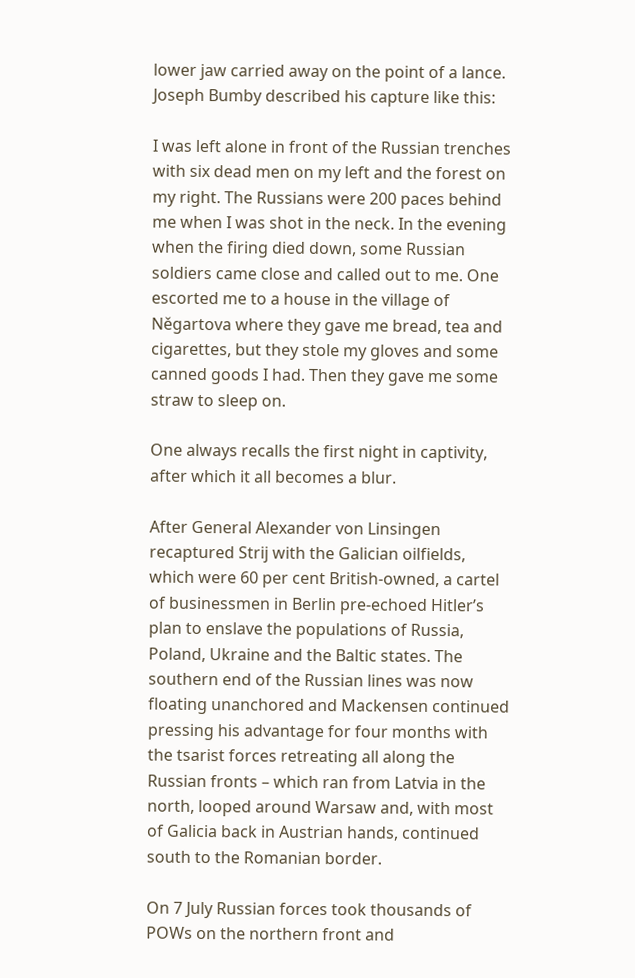lower jaw carried away on the point of a lance. Joseph Bumby described his capture like this:

I was left alone in front of the Russian trenches with six dead men on my left and the forest on my right. The Russians were 200 paces behind me when I was shot in the neck. In the evening when the firing died down, some Russian soldiers came close and called out to me. One escorted me to a house in the village of Něgartova where they gave me bread, tea and cigarettes, but they stole my gloves and some canned goods I had. Then they gave me some straw to sleep on.

One always recalls the first night in captivity, after which it all becomes a blur.

After General Alexander von Linsingen recaptured Strij with the Galician oilfields, which were 60 per cent British-owned, a cartel of businessmen in Berlin pre-echoed Hitler’s plan to enslave the populations of Russia, Poland, Ukraine and the Baltic states. The southern end of the Russian lines was now floating unanchored and Mackensen continued pressing his advantage for four months with the tsarist forces retreating all along the Russian fronts – which ran from Latvia in the north, looped around Warsaw and, with most of Galicia back in Austrian hands, continued south to the Romanian border.

On 7 July Russian forces took thousands of POWs on the northern front and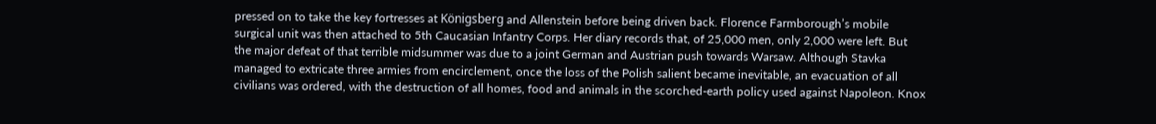pressed on to take the key fortresses at Königsberg and Allenstein before being driven back. Florence Farmborough’s mobile surgical unit was then attached to 5th Caucasian Infantry Corps. Her diary records that, of 25,000 men, only 2,000 were left. But the major defeat of that terrible midsummer was due to a joint German and Austrian push towards Warsaw. Although Stavka managed to extricate three armies from encirclement, once the loss of the Polish salient became inevitable, an evacuation of all civilians was ordered, with the destruction of all homes, food and animals in the scorched-earth policy used against Napoleon. Knox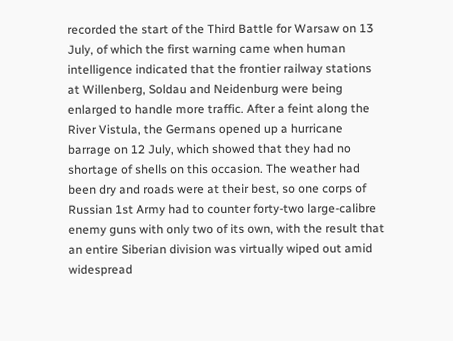recorded the start of the Third Battle for Warsaw on 13 July, of which the first warning came when human intelligence indicated that the frontier railway stations at Willenberg, Soldau and Neidenburg were being enlarged to handle more traffic. After a feint along the River Vistula, the Germans opened up a hurricane barrage on 12 July, which showed that they had no shortage of shells on this occasion. The weather had been dry and roads were at their best, so one corps of Russian 1st Army had to counter forty-two large-calibre enemy guns with only two of its own, with the result that an entire Siberian division was virtually wiped out amid widespread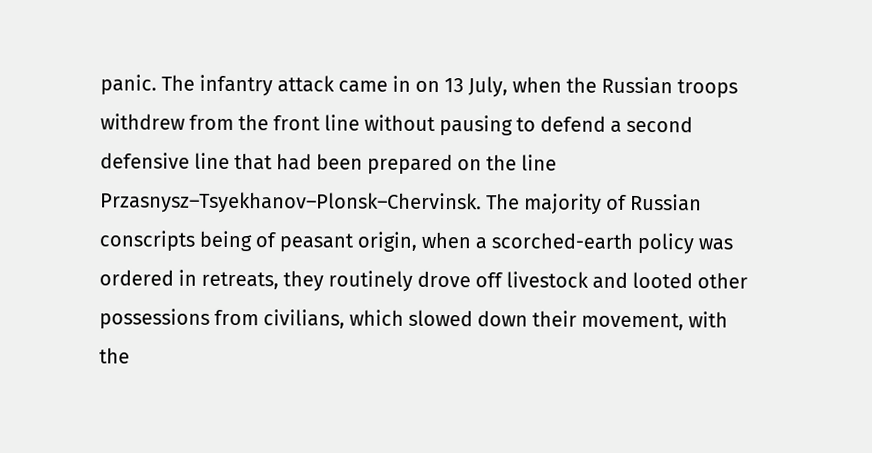panic. The infantry attack came in on 13 July, when the Russian troops withdrew from the front line without pausing to defend a second defensive line that had been prepared on the line Przasnysz–Tsyekhanov–Plonsk–Chervinsk. The majority of Russian conscripts being of peasant origin, when a scorched-earth policy was ordered in retreats, they routinely drove off livestock and looted other possessions from civilians, which slowed down their movement, with the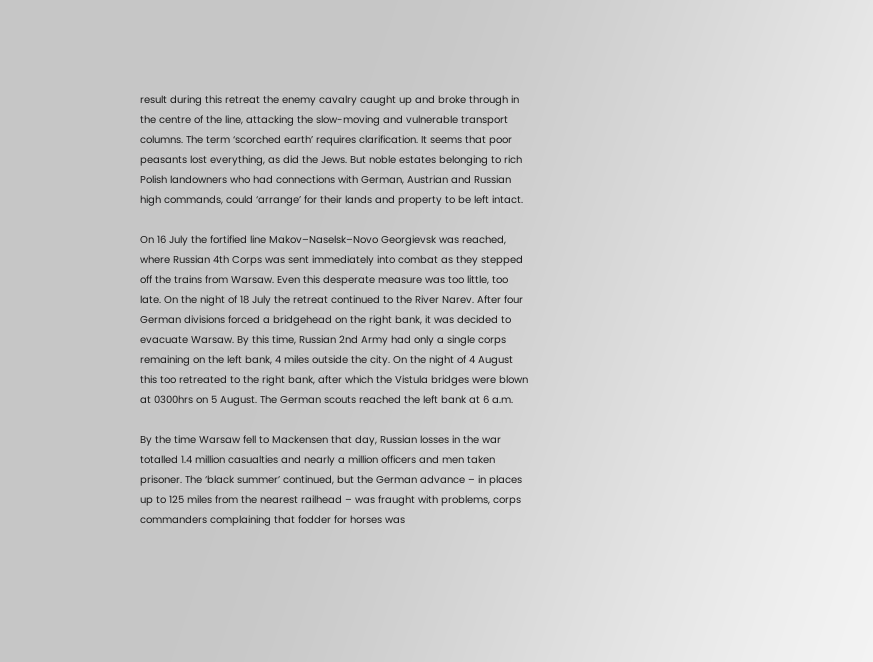result during this retreat the enemy cavalry caught up and broke through in the centre of the line, attacking the slow-moving and vulnerable transport columns. The term ‘scorched earth’ requires clarification. It seems that poor peasants lost everything, as did the Jews. But noble estates belonging to rich Polish landowners who had connections with German, Austrian and Russian high commands, could ‘arrange’ for their lands and property to be left intact.

On 16 July the fortified line Makov–Naselsk–Novo Georgievsk was reached, where Russian 4th Corps was sent immediately into combat as they stepped off the trains from Warsaw. Even this desperate measure was too little, too late. On the night of 18 July the retreat continued to the River Narev. After four German divisions forced a bridgehead on the right bank, it was decided to evacuate Warsaw. By this time, Russian 2nd Army had only a single corps remaining on the left bank, 4 miles outside the city. On the night of 4 August this too retreated to the right bank, after which the Vistula bridges were blown at 0300hrs on 5 August. The German scouts reached the left bank at 6 a.m.

By the time Warsaw fell to Mackensen that day, Russian losses in the war totalled 1.4 million casualties and nearly a million officers and men taken prisoner. The ‘black summer’ continued, but the German advance – in places up to 125 miles from the nearest railhead – was fraught with problems, corps commanders complaining that fodder for horses was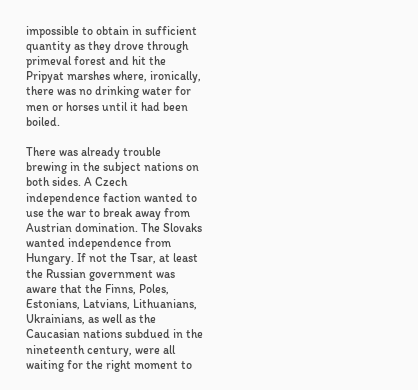impossible to obtain in sufficient quantity as they drove through primeval forest and hit the Pripyat marshes where, ironically, there was no drinking water for men or horses until it had been boiled.

There was already trouble brewing in the subject nations on both sides. A Czech independence faction wanted to use the war to break away from Austrian domination. The Slovaks wanted independence from Hungary. If not the Tsar, at least the Russian government was aware that the Finns, Poles, Estonians, Latvians, Lithuanians, Ukrainians, as well as the Caucasian nations subdued in the nineteenth century, were all waiting for the right moment to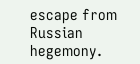escape from Russian hegemony.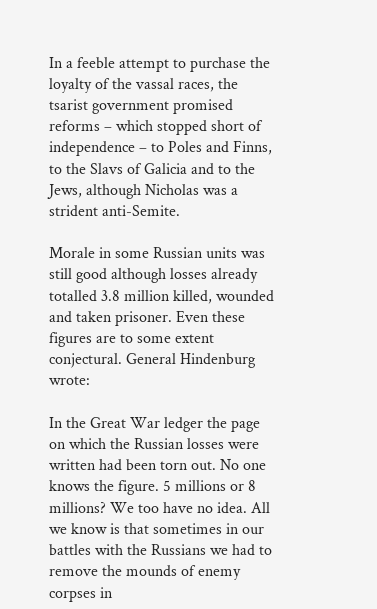In a feeble attempt to purchase the loyalty of the vassal races, the tsarist government promised reforms – which stopped short of independence – to Poles and Finns, to the Slavs of Galicia and to the Jews, although Nicholas was a strident anti-Semite.

Morale in some Russian units was still good although losses already totalled 3.8 million killed, wounded and taken prisoner. Even these figures are to some extent conjectural. General Hindenburg wrote:

In the Great War ledger the page on which the Russian losses were written had been torn out. No one knows the figure. 5 millions or 8 millions? We too have no idea. All we know is that sometimes in our battles with the Russians we had to remove the mounds of enemy corpses in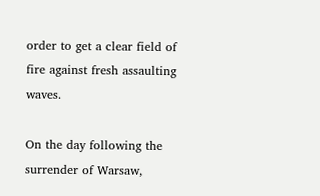order to get a clear field of fire against fresh assaulting waves.

On the day following the surrender of Warsaw,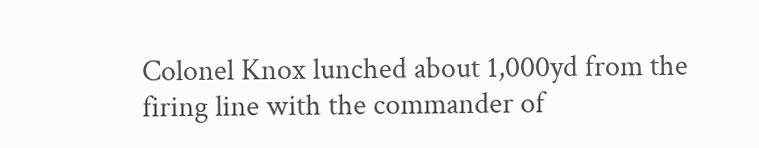Colonel Knox lunched about 1,000yd from the firing line with the commander of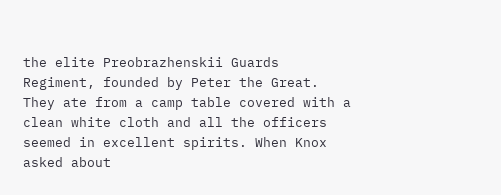the elite Preobrazhenskii Guards Regiment, founded by Peter the Great. They ate from a camp table covered with a clean white cloth and all the officers seemed in excellent spirits. When Knox asked about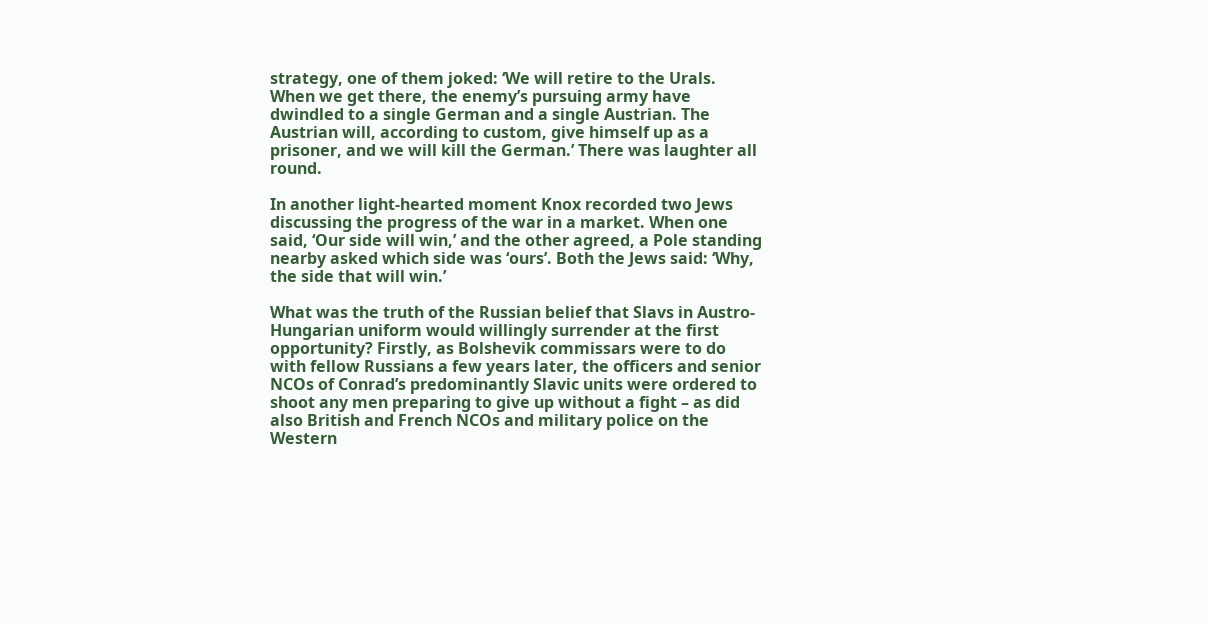strategy, one of them joked: ‘We will retire to the Urals. When we get there, the enemy’s pursuing army have dwindled to a single German and a single Austrian. The Austrian will, according to custom, give himself up as a prisoner, and we will kill the German.’ There was laughter all round.

In another light-hearted moment Knox recorded two Jews discussing the progress of the war in a market. When one said, ‘Our side will win,’ and the other agreed, a Pole standing nearby asked which side was ‘ours’. Both the Jews said: ‘Why, the side that will win.’

What was the truth of the Russian belief that Slavs in Austro-Hungarian uniform would willingly surrender at the first opportunity? Firstly, as Bolshevik commissars were to do with fellow Russians a few years later, the officers and senior NCOs of Conrad’s predominantly Slavic units were ordered to shoot any men preparing to give up without a fight – as did also British and French NCOs and military police on the Western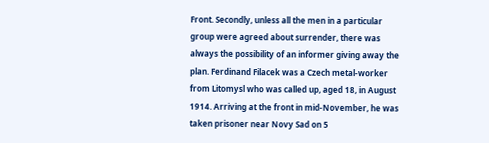Front. Secondly, unless all the men in a particular group were agreed about surrender, there was always the possibility of an informer giving away the plan. Ferdinand Filacek was a Czech metal-worker from Litomysl who was called up, aged 18, in August 1914. Arriving at the front in mid-November, he was taken prisoner near Novy Sad on 5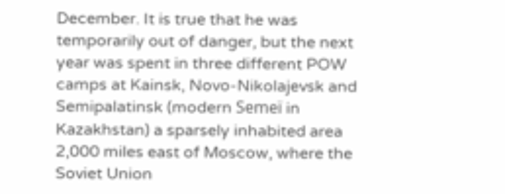December. It is true that he was temporarily out of danger, but the next year was spent in three different POW camps at Kainsk, Novo-Nikolajevsk and Semipalatinsk (modern Semeï in Kazakhstan) a sparsely inhabited area 2,000 miles east of Moscow, where the Soviet Union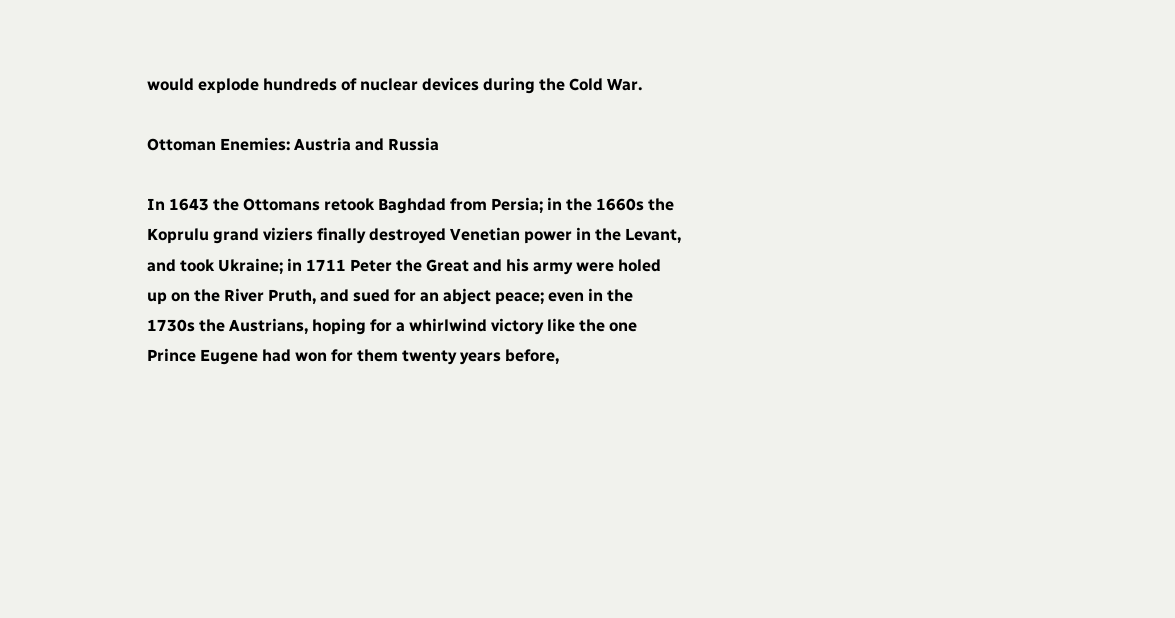would explode hundreds of nuclear devices during the Cold War.

Ottoman Enemies: Austria and Russia

In 1643 the Ottomans retook Baghdad from Persia; in the 1660s the Koprulu grand viziers finally destroyed Venetian power in the Levant, and took Ukraine; in 1711 Peter the Great and his army were holed up on the River Pruth, and sued for an abject peace; even in the 1730s the Austrians, hoping for a whirlwind victory like the one Prince Eugene had won for them twenty years before,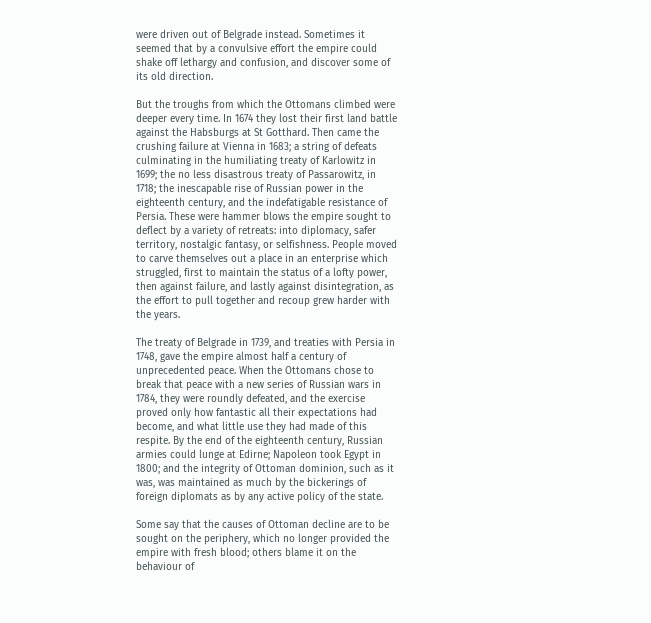were driven out of Belgrade instead. Sometimes it seemed that by a convulsive effort the empire could shake off lethargy and confusion, and discover some of its old direction.

But the troughs from which the Ottomans climbed were deeper every time. In 1674 they lost their first land battle against the Habsburgs at St Gotthard. Then came the crushing failure at Vienna in 1683; a string of defeats culminating in the humiliating treaty of Karlowitz in 1699; the no less disastrous treaty of Passarowitz, in 1718; the inescapable rise of Russian power in the eighteenth century, and the indefatigable resistance of Persia. These were hammer blows the empire sought to deflect by a variety of retreats: into diplomacy, safer territory, nostalgic fantasy, or selfishness. People moved to carve themselves out a place in an enterprise which struggled, first to maintain the status of a lofty power, then against failure, and lastly against disintegration, as the effort to pull together and recoup grew harder with the years.

The treaty of Belgrade in 1739, and treaties with Persia in 1748, gave the empire almost half a century of unprecedented peace. When the Ottomans chose to break that peace with a new series of Russian wars in 1784, they were roundly defeated, and the exercise proved only how fantastic all their expectations had become, and what little use they had made of this respite. By the end of the eighteenth century, Russian armies could lunge at Edirne; Napoleon took Egypt in 1800; and the integrity of Ottoman dominion, such as it was, was maintained as much by the bickerings of foreign diplomats as by any active policy of the state.

Some say that the causes of Ottoman decline are to be sought on the periphery, which no longer provided the empire with fresh blood; others blame it on the behaviour of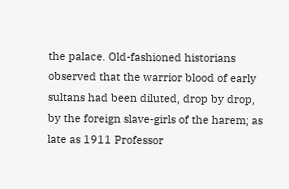the palace. Old-fashioned historians observed that the warrior blood of early sultans had been diluted, drop by drop, by the foreign slave-girls of the harem; as late as 1911 Professor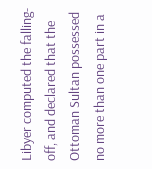Libyer computed the falling-off, and declared that the Ottoman Sultan possessed no more than one part in a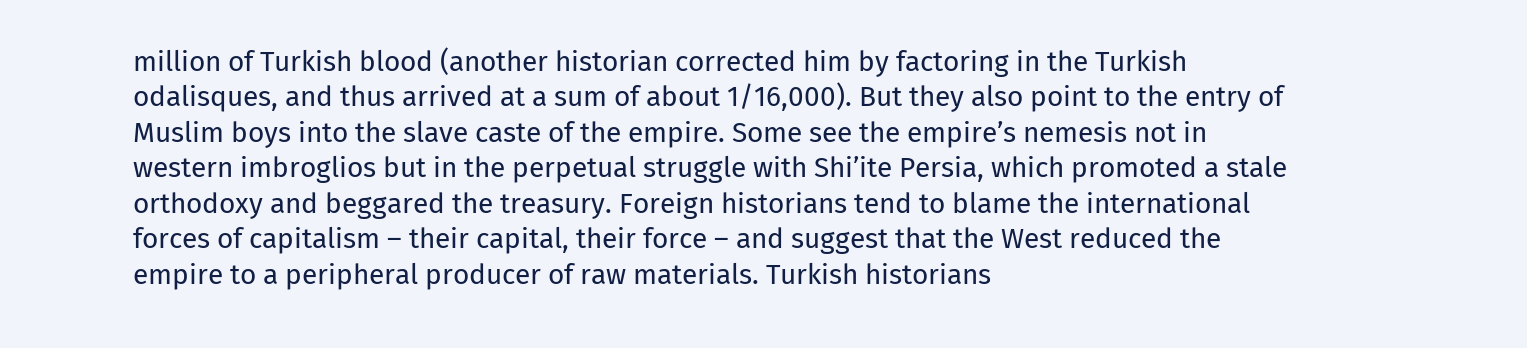million of Turkish blood (another historian corrected him by factoring in the Turkish odalisques, and thus arrived at a sum of about 1/16,000). But they also point to the entry of Muslim boys into the slave caste of the empire. Some see the empire’s nemesis not in western imbroglios but in the perpetual struggle with Shi’ite Persia, which promoted a stale orthodoxy and beggared the treasury. Foreign historians tend to blame the international forces of capitalism – their capital, their force – and suggest that the West reduced the empire to a peripheral producer of raw materials. Turkish historians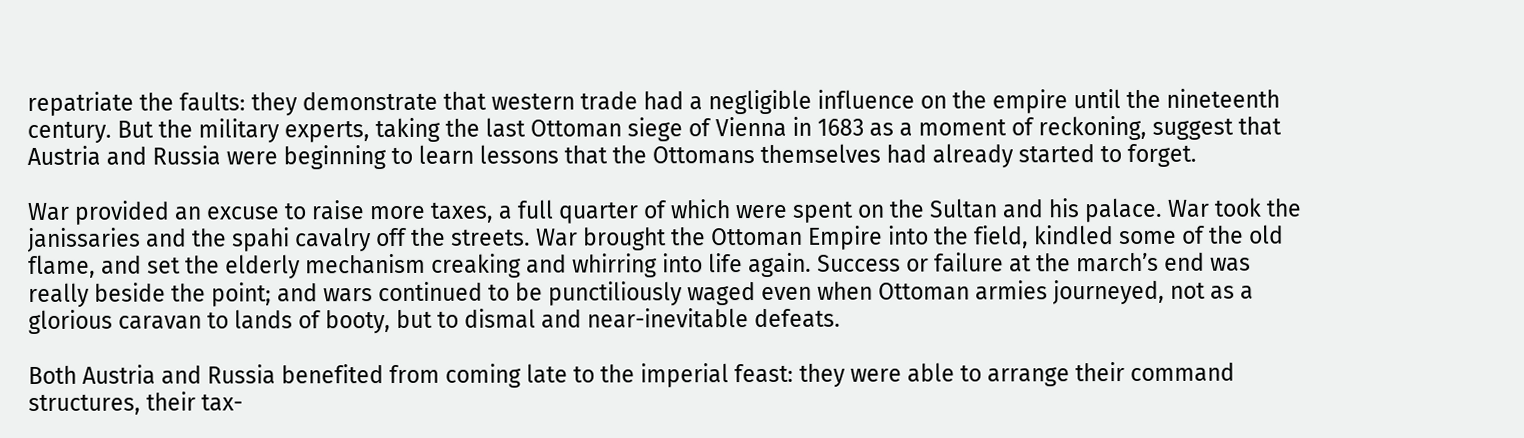repatriate the faults: they demonstrate that western trade had a negligible influence on the empire until the nineteenth century. But the military experts, taking the last Ottoman siege of Vienna in 1683 as a moment of reckoning, suggest that Austria and Russia were beginning to learn lessons that the Ottomans themselves had already started to forget.

War provided an excuse to raise more taxes, a full quarter of which were spent on the Sultan and his palace. War took the janissaries and the spahi cavalry off the streets. War brought the Ottoman Empire into the field, kindled some of the old flame, and set the elderly mechanism creaking and whirring into life again. Success or failure at the march’s end was really beside the point; and wars continued to be punctiliously waged even when Ottoman armies journeyed, not as a glorious caravan to lands of booty, but to dismal and near-inevitable defeats.

Both Austria and Russia benefited from coming late to the imperial feast: they were able to arrange their command structures, their tax-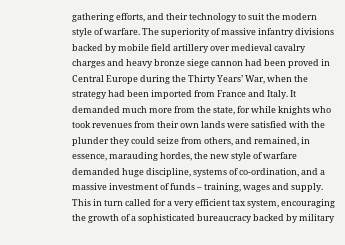gathering efforts, and their technology to suit the modern style of warfare. The superiority of massive infantry divisions backed by mobile field artillery over medieval cavalry charges and heavy bronze siege cannon had been proved in Central Europe during the Thirty Years’ War, when the strategy had been imported from France and Italy. It demanded much more from the state, for while knights who took revenues from their own lands were satisfied with the plunder they could seize from others, and remained, in essence, marauding hordes, the new style of warfare demanded huge discipline, systems of co-ordination, and a massive investment of funds – training, wages and supply. This in turn called for a very efficient tax system, encouraging the growth of a sophisticated bureaucracy backed by military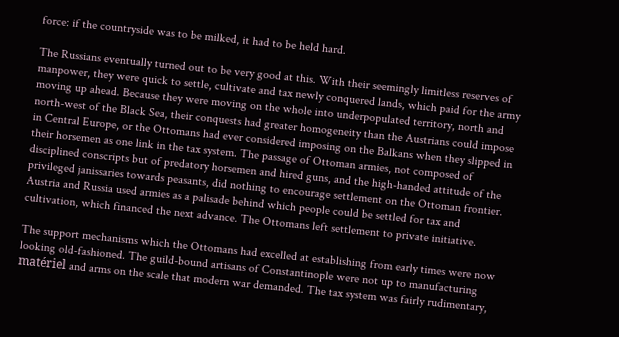force: if the countryside was to be milked, it had to be held hard.

The Russians eventually turned out to be very good at this. With their seemingly limitless reserves of manpower, they were quick to settle, cultivate and tax newly conquered lands, which paid for the army moving up ahead. Because they were moving on the whole into underpopulated territory, north and north-west of the Black Sea, their conquests had greater homogeneity than the Austrians could impose in Central Europe, or the Ottomans had ever considered imposing on the Balkans when they slipped in their horsemen as one link in the tax system. The passage of Ottoman armies, not composed of disciplined conscripts but of predatory horsemen and hired guns, and the high-handed attitude of the privileged janissaries towards peasants, did nothing to encourage settlement on the Ottoman frontier. Austria and Russia used armies as a palisade behind which people could be settled for tax and cultivation, which financed the next advance. The Ottomans left settlement to private initiative.

The support mechanisms which the Ottomans had excelled at establishing from early times were now looking old-fashioned. The guild-bound artisans of Constantinople were not up to manufacturing matériel and arms on the scale that modern war demanded. The tax system was fairly rudimentary,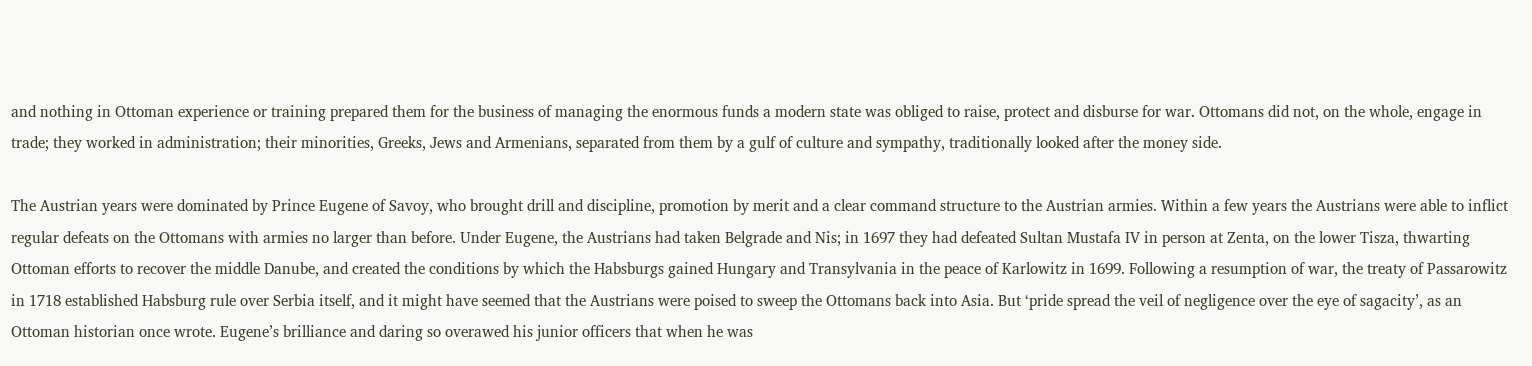and nothing in Ottoman experience or training prepared them for the business of managing the enormous funds a modern state was obliged to raise, protect and disburse for war. Ottomans did not, on the whole, engage in trade; they worked in administration; their minorities, Greeks, Jews and Armenians, separated from them by a gulf of culture and sympathy, traditionally looked after the money side.

The Austrian years were dominated by Prince Eugene of Savoy, who brought drill and discipline, promotion by merit and a clear command structure to the Austrian armies. Within a few years the Austrians were able to inflict regular defeats on the Ottomans with armies no larger than before. Under Eugene, the Austrians had taken Belgrade and Nis; in 1697 they had defeated Sultan Mustafa IV in person at Zenta, on the lower Tisza, thwarting Ottoman efforts to recover the middle Danube, and created the conditions by which the Habsburgs gained Hungary and Transylvania in the peace of Karlowitz in 1699. Following a resumption of war, the treaty of Passarowitz in 1718 established Habsburg rule over Serbia itself, and it might have seemed that the Austrians were poised to sweep the Ottomans back into Asia. But ‘pride spread the veil of negligence over the eye of sagacity’, as an Ottoman historian once wrote. Eugene’s brilliance and daring so overawed his junior officers that when he was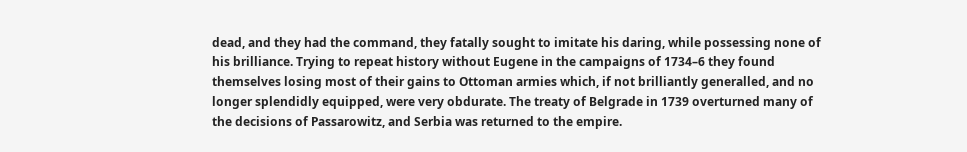dead, and they had the command, they fatally sought to imitate his daring, while possessing none of his brilliance. Trying to repeat history without Eugene in the campaigns of 1734–6 they found themselves losing most of their gains to Ottoman armies which, if not brilliantly generalled, and no longer splendidly equipped, were very obdurate. The treaty of Belgrade in 1739 overturned many of the decisions of Passarowitz, and Serbia was returned to the empire.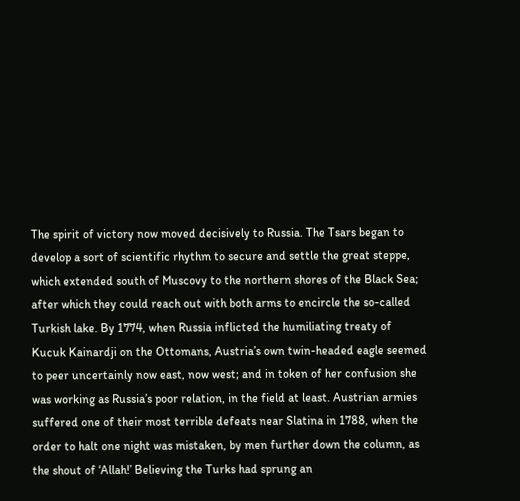The spirit of victory now moved decisively to Russia. The Tsars began to develop a sort of scientific rhythm to secure and settle the great steppe, which extended south of Muscovy to the northern shores of the Black Sea; after which they could reach out with both arms to encircle the so-called Turkish lake. By 1774, when Russia inflicted the humiliating treaty of Kucuk Kainardji on the Ottomans, Austria’s own twin-headed eagle seemed to peer uncertainly now east, now west; and in token of her confusion she was working as Russia’s poor relation, in the field at least. Austrian armies suffered one of their most terrible defeats near Slatina in 1788, when the order to halt one night was mistaken, by men further down the column, as the shout of ‘Allah!’ Believing the Turks had sprung an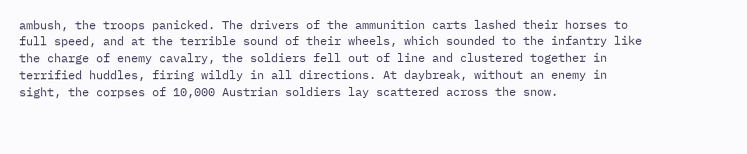ambush, the troops panicked. The drivers of the ammunition carts lashed their horses to full speed, and at the terrible sound of their wheels, which sounded to the infantry like the charge of enemy cavalry, the soldiers fell out of line and clustered together in terrified huddles, firing wildly in all directions. At daybreak, without an enemy in sight, the corpses of 10,000 Austrian soldiers lay scattered across the snow.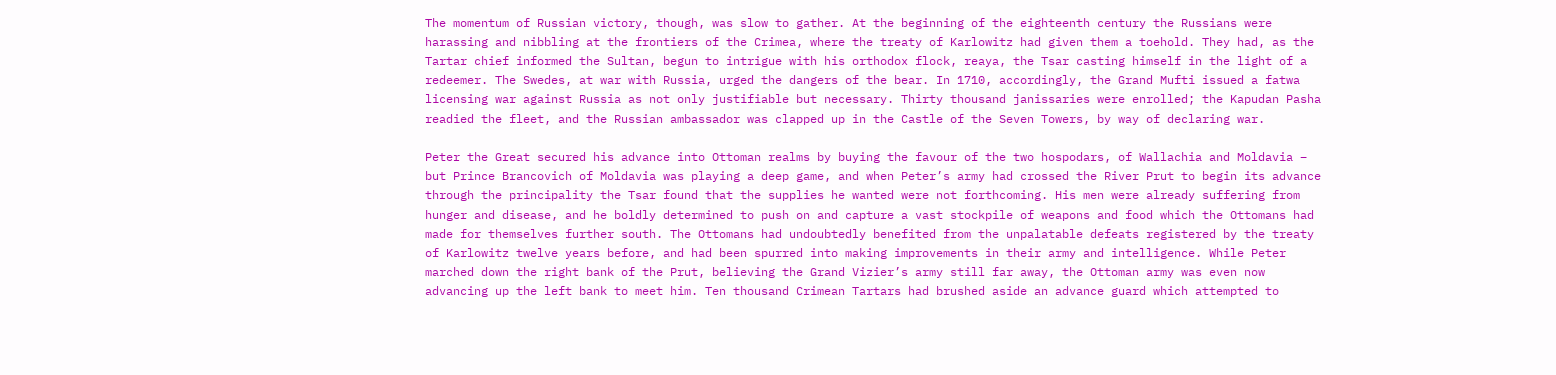The momentum of Russian victory, though, was slow to gather. At the beginning of the eighteenth century the Russians were harassing and nibbling at the frontiers of the Crimea, where the treaty of Karlowitz had given them a toehold. They had, as the Tartar chief informed the Sultan, begun to intrigue with his orthodox flock, reaya, the Tsar casting himself in the light of a redeemer. The Swedes, at war with Russia, urged the dangers of the bear. In 1710, accordingly, the Grand Mufti issued a fatwa licensing war against Russia as not only justifiable but necessary. Thirty thousand janissaries were enrolled; the Kapudan Pasha readied the fleet, and the Russian ambassador was clapped up in the Castle of the Seven Towers, by way of declaring war.

Peter the Great secured his advance into Ottoman realms by buying the favour of the two hospodars, of Wallachia and Moldavia – but Prince Brancovich of Moldavia was playing a deep game, and when Peter’s army had crossed the River Prut to begin its advance through the principality the Tsar found that the supplies he wanted were not forthcoming. His men were already suffering from hunger and disease, and he boldly determined to push on and capture a vast stockpile of weapons and food which the Ottomans had made for themselves further south. The Ottomans had undoubtedly benefited from the unpalatable defeats registered by the treaty of Karlowitz twelve years before, and had been spurred into making improvements in their army and intelligence. While Peter marched down the right bank of the Prut, believing the Grand Vizier’s army still far away, the Ottoman army was even now advancing up the left bank to meet him. Ten thousand Crimean Tartars had brushed aside an advance guard which attempted to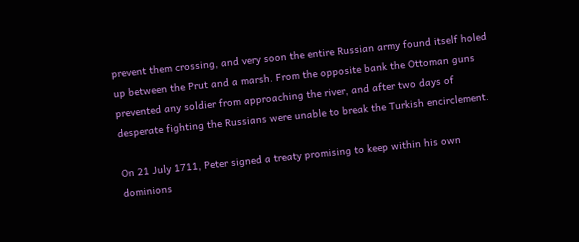prevent them crossing, and very soon the entire Russian army found itself holed up between the Prut and a marsh. From the opposite bank the Ottoman guns prevented any soldier from approaching the river, and after two days of desperate fighting the Russians were unable to break the Turkish encirclement.

On 21 July 1711, Peter signed a treaty promising to keep within his own dominions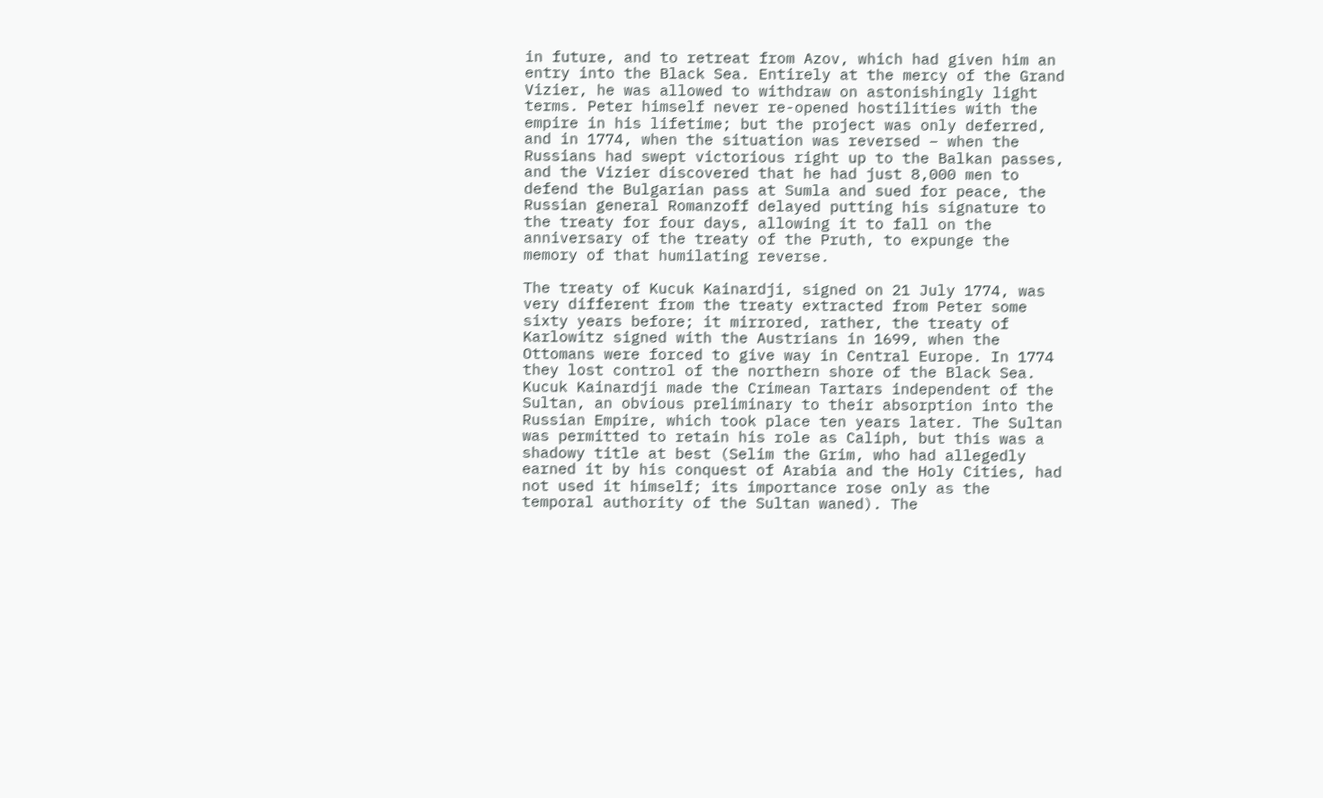in future, and to retreat from Azov, which had given him an entry into the Black Sea. Entirely at the mercy of the Grand Vizier, he was allowed to withdraw on astonishingly light terms. Peter himself never re-opened hostilities with the empire in his lifetime; but the project was only deferred, and in 1774, when the situation was reversed – when the Russians had swept victorious right up to the Balkan passes, and the Vizier discovered that he had just 8,000 men to defend the Bulgarian pass at Sumla and sued for peace, the Russian general Romanzoff delayed putting his signature to the treaty for four days, allowing it to fall on the anniversary of the treaty of the Pruth, to expunge the memory of that humilating reverse.

The treaty of Kucuk Kainardji, signed on 21 July 1774, was very different from the treaty extracted from Peter some sixty years before; it mirrored, rather, the treaty of Karlowitz signed with the Austrians in 1699, when the Ottomans were forced to give way in Central Europe. In 1774 they lost control of the northern shore of the Black Sea. Kucuk Kainardji made the Crimean Tartars independent of the Sultan, an obvious preliminary to their absorption into the Russian Empire, which took place ten years later. The Sultan was permitted to retain his role as Caliph, but this was a shadowy title at best (Selim the Grim, who had allegedly earned it by his conquest of Arabia and the Holy Cities, had not used it himself; its importance rose only as the temporal authority of the Sultan waned). The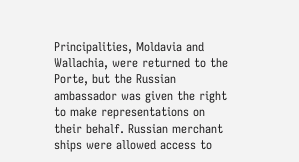Principalities, Moldavia and Wallachia, were returned to the Porte, but the Russian ambassador was given the right to make representations on their behalf. Russian merchant ships were allowed access to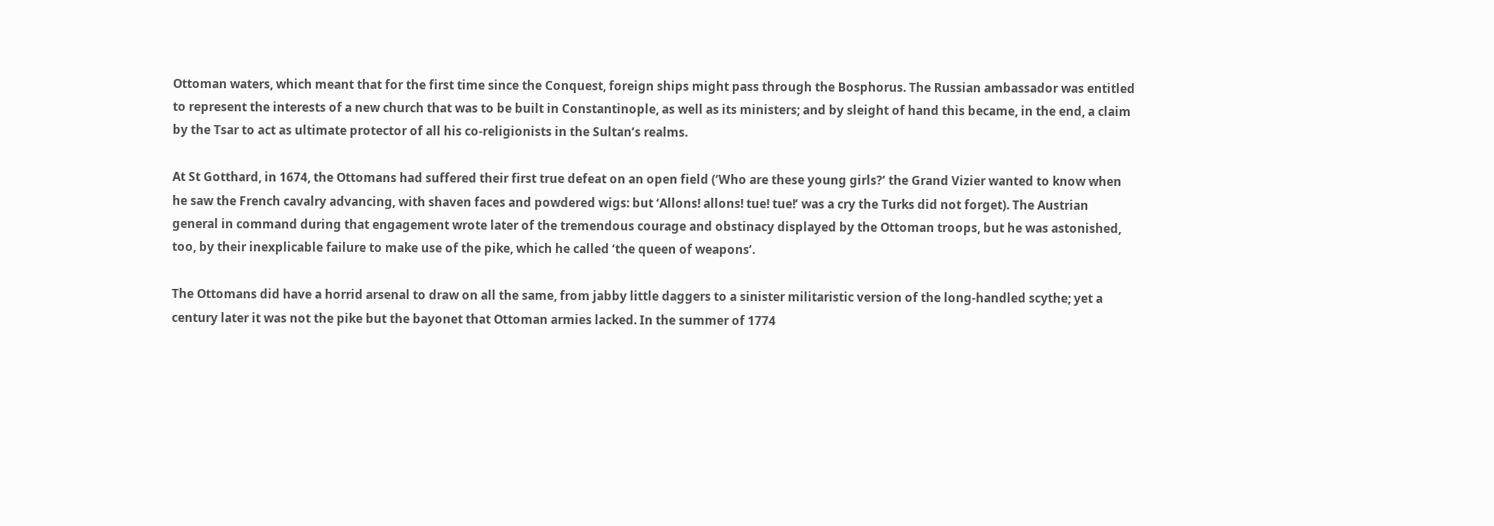Ottoman waters, which meant that for the first time since the Conquest, foreign ships might pass through the Bosphorus. The Russian ambassador was entitled to represent the interests of a new church that was to be built in Constantinople, as well as its ministers; and by sleight of hand this became, in the end, a claim by the Tsar to act as ultimate protector of all his co-religionists in the Sultan’s realms.

At St Gotthard, in 1674, the Ottomans had suffered their first true defeat on an open field (‘Who are these young girls?’ the Grand Vizier wanted to know when he saw the French cavalry advancing, with shaven faces and powdered wigs: but ‘Allons! allons! tue! tue!’ was a cry the Turks did not forget). The Austrian general in command during that engagement wrote later of the tremendous courage and obstinacy displayed by the Ottoman troops, but he was astonished, too, by their inexplicable failure to make use of the pike, which he called ‘the queen of weapons’.

The Ottomans did have a horrid arsenal to draw on all the same, from jabby little daggers to a sinister militaristic version of the long-handled scythe; yet a century later it was not the pike but the bayonet that Ottoman armies lacked. In the summer of 1774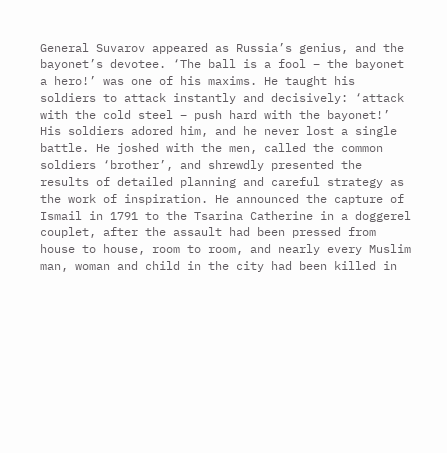General Suvarov appeared as Russia’s genius, and the bayonet’s devotee. ‘The ball is a fool – the bayonet a hero!’ was one of his maxims. He taught his soldiers to attack instantly and decisively: ‘attack with the cold steel – push hard with the bayonet!’ His soldiers adored him, and he never lost a single battle. He joshed with the men, called the common soldiers ‘brother’, and shrewdly presented the results of detailed planning and careful strategy as the work of inspiration. He announced the capture of Ismail in 1791 to the Tsarina Catherine in a doggerel couplet, after the assault had been pressed from house to house, room to room, and nearly every Muslim man, woman and child in the city had been killed in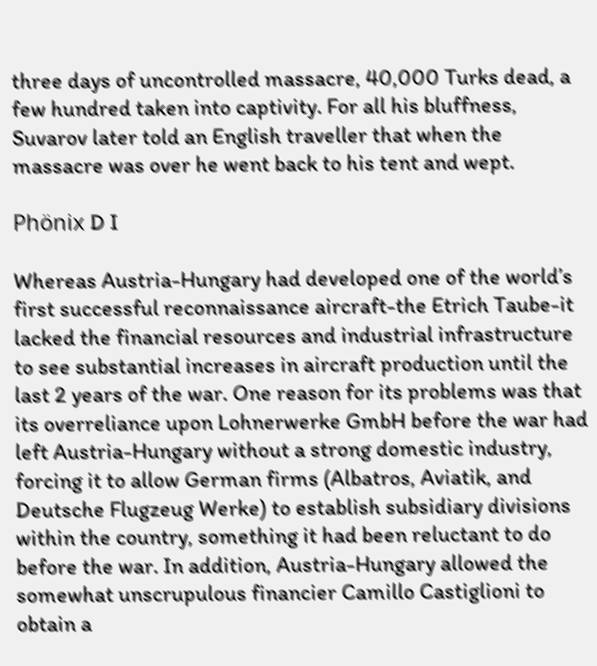three days of uncontrolled massacre, 40,000 Turks dead, a few hundred taken into captivity. For all his bluffness, Suvarov later told an English traveller that when the massacre was over he went back to his tent and wept.

Phönix D I

Whereas Austria-Hungary had developed one of the world’s first successful reconnaissance aircraft-the Etrich Taube-it lacked the financial resources and industrial infrastructure to see substantial increases in aircraft production until the last 2 years of the war. One reason for its problems was that its overreliance upon Lohnerwerke GmbH before the war had left Austria-Hungary without a strong domestic industry, forcing it to allow German firms (Albatros, Aviatik, and Deutsche Flugzeug Werke) to establish subsidiary divisions within the country, something it had been reluctant to do before the war. In addition, Austria-Hungary allowed the somewhat unscrupulous financier Camillo Castiglioni to obtain a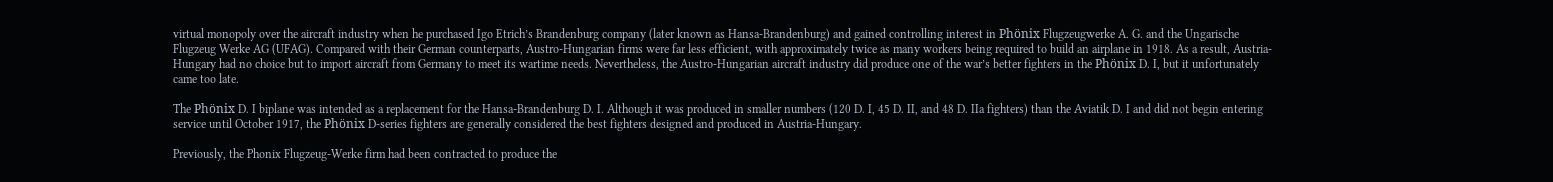virtual monopoly over the aircraft industry when he purchased Igo Etrich’s Brandenburg company (later known as Hansa-Brandenburg) and gained controlling interest in Phönix Flugzeugwerke A. G. and the Ungarische Flugzeug Werke AG (UFAG). Compared with their German counterparts, Austro-Hungarian firms were far less efficient, with approximately twice as many workers being required to build an airplane in 1918. As a result, Austria-Hungary had no choice but to import aircraft from Germany to meet its wartime needs. Nevertheless, the Austro-Hungarian aircraft industry did produce one of the war’s better fighters in the Phönix D. I, but it unfortunately came too late.

The Phönix D. I biplane was intended as a replacement for the Hansa-Brandenburg D. I. Although it was produced in smaller numbers (120 D. I, 45 D. II, and 48 D. IIa fighters) than the Aviatik D. I and did not begin entering service until October 1917, the Phönix D-series fighters are generally considered the best fighters designed and produced in Austria-Hungary.

Previously, the Phonix Flugzeug-Werke firm had been contracted to produce the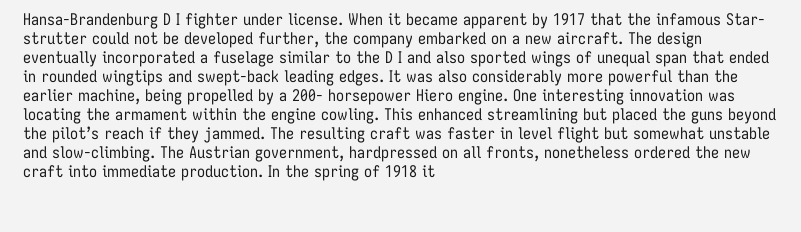Hansa-Brandenburg D I fighter under license. When it became apparent by 1917 that the infamous Star-strutter could not be developed further, the company embarked on a new aircraft. The design eventually incorporated a fuselage similar to the D I and also sported wings of unequal span that ended in rounded wingtips and swept-back leading edges. It was also considerably more powerful than the earlier machine, being propelled by a 200- horsepower Hiero engine. One interesting innovation was locating the armament within the engine cowling. This enhanced streamlining but placed the guns beyond the pilot’s reach if they jammed. The resulting craft was faster in level flight but somewhat unstable and slow-climbing. The Austrian government, hardpressed on all fronts, nonetheless ordered the new craft into immediate production. In the spring of 1918 it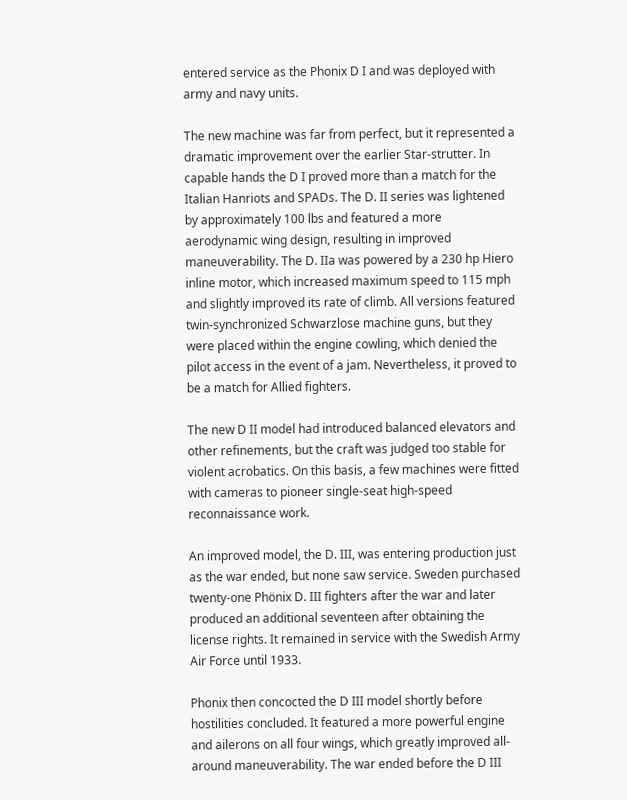entered service as the Phonix D I and was deployed with army and navy units.

The new machine was far from perfect, but it represented a dramatic improvement over the earlier Star-strutter. In capable hands the D I proved more than a match for the Italian Hanriots and SPADs. The D. II series was lightened by approximately 100 lbs and featured a more aerodynamic wing design, resulting in improved maneuverability. The D. IIa was powered by a 230 hp Hiero inline motor, which increased maximum speed to 115 mph and slightly improved its rate of climb. All versions featured twin-synchronized Schwarzlose machine guns, but they were placed within the engine cowling, which denied the pilot access in the event of a jam. Nevertheless, it proved to be a match for Allied fighters.

The new D II model had introduced balanced elevators and other refinements, but the craft was judged too stable for violent acrobatics. On this basis, a few machines were fitted with cameras to pioneer single-seat high-speed reconnaissance work.

An improved model, the D. III, was entering production just as the war ended, but none saw service. Sweden purchased twenty-one Phönix D. III fighters after the war and later produced an additional seventeen after obtaining the license rights. It remained in service with the Swedish Army Air Force until 1933.

Phonix then concocted the D III model shortly before hostilities concluded. It featured a more powerful engine and ailerons on all four wings, which greatly improved all-around maneuverability. The war ended before the D III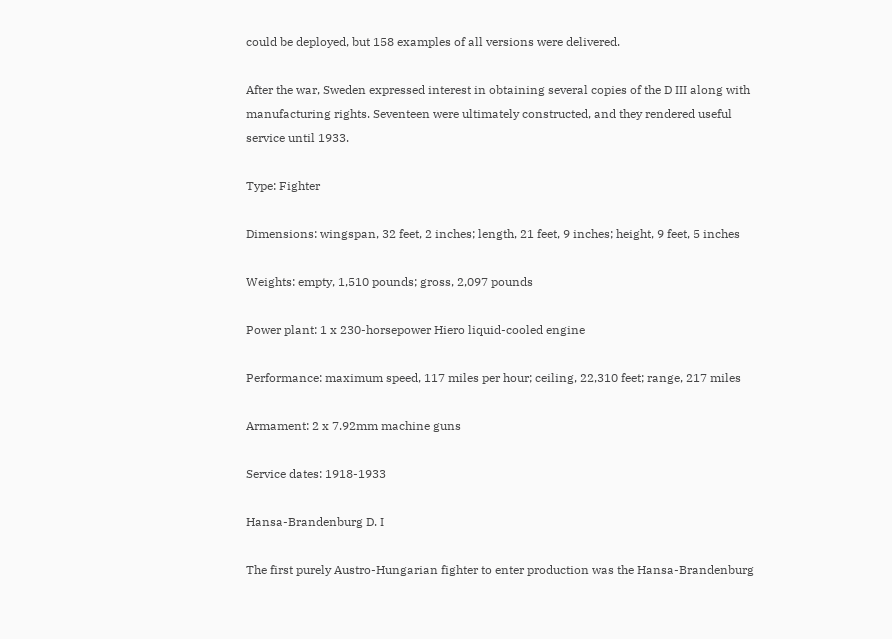could be deployed, but 158 examples of all versions were delivered.

After the war, Sweden expressed interest in obtaining several copies of the D III along with manufacturing rights. Seventeen were ultimately constructed, and they rendered useful service until 1933.

Type: Fighter

Dimensions: wingspan, 32 feet, 2 inches; length, 21 feet, 9 inches; height, 9 feet, 5 inches

Weights: empty, 1,510 pounds; gross, 2,097 pounds

Power plant: 1 x 230-horsepower Hiero liquid-cooled engine

Performance: maximum speed, 117 miles per hour; ceiling, 22,310 feet; range, 217 miles

Armament: 2 x 7.92mm machine guns

Service dates: 1918-1933

Hansa-Brandenburg D. I

The first purely Austro-Hungarian fighter to enter production was the Hansa-Brandenburg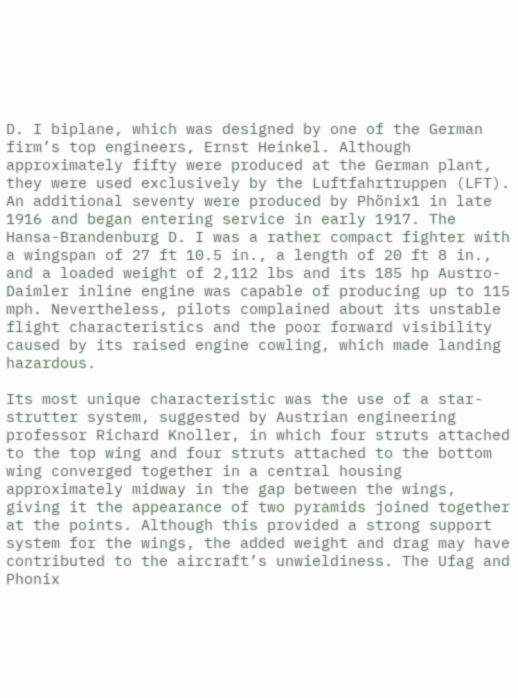D. I biplane, which was designed by one of the German firm’s top engineers, Ernst Heinkel. Although approximately fifty were produced at the German plant, they were used exclusively by the Luftfahrtruppen (LFT). An additional seventy were produced by Phönix1 in late 1916 and began entering service in early 1917. The Hansa-Brandenburg D. I was a rather compact fighter with a wingspan of 27 ft 10.5 in., a length of 20 ft 8 in., and a loaded weight of 2,112 lbs and its 185 hp Austro-Daimler inline engine was capable of producing up to 115 mph. Nevertheless, pilots complained about its unstable flight characteristics and the poor forward visibility caused by its raised engine cowling, which made landing hazardous.

Its most unique characteristic was the use of a star-strutter system, suggested by Austrian engineering professor Richard Knoller, in which four struts attached to the top wing and four struts attached to the bottom wing converged together in a central housing approximately midway in the gap between the wings, giving it the appearance of two pyramids joined together at the points. Although this provided a strong support system for the wings, the added weight and drag may have contributed to the aircraft’s unwieldiness. The Ufag and Phonix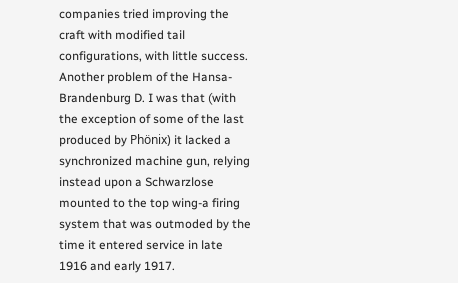companies tried improving the craft with modified tail configurations, with little success. Another problem of the Hansa-Brandenburg D. I was that (with the exception of some of the last produced by Phönix) it lacked a synchronized machine gun, relying instead upon a Schwarzlose mounted to the top wing-a firing system that was outmoded by the time it entered service in late 1916 and early 1917.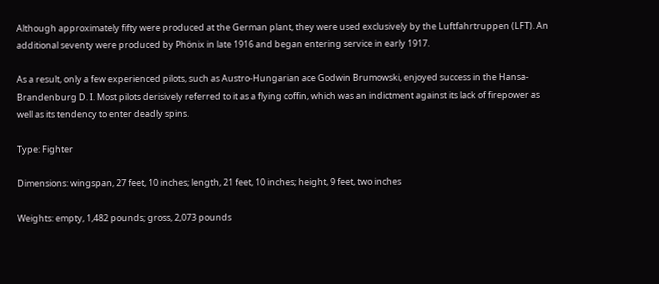Although approximately fifty were produced at the German plant, they were used exclusively by the Luftfahrtruppen (LFT). An additional seventy were produced by Phönix in late 1916 and began entering service in early 1917.

As a result, only a few experienced pilots, such as Austro-Hungarian ace Godwin Brumowski, enjoyed success in the Hansa-Brandenburg D. I. Most pilots derisively referred to it as a flying coffin, which was an indictment against its lack of firepower as well as its tendency to enter deadly spins.

Type: Fighter

Dimensions: wingspan, 27 feet, 10 inches; length, 21 feet, 10 inches; height, 9 feet, two inches

Weights: empty, 1,482 pounds; gross, 2,073 pounds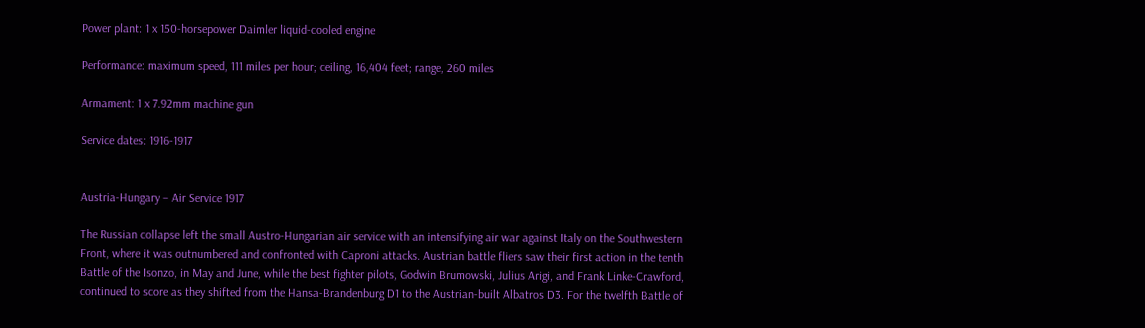Power plant: 1 x 150-horsepower Daimler liquid-cooled engine

Performance: maximum speed, 111 miles per hour; ceiling, 16,404 feet; range, 260 miles

Armament: 1 x 7.92mm machine gun

Service dates: 1916-1917


Austria-Hungary – Air Service 1917

The Russian collapse left the small Austro-Hungarian air service with an intensifying air war against Italy on the Southwestern Front, where it was outnumbered and confronted with Caproni attacks. Austrian battle fliers saw their first action in the tenth Battle of the Isonzo, in May and June, while the best fighter pilots, Godwin Brumowski, Julius Arigi, and Frank Linke-Crawford, continued to score as they shifted from the Hansa-Brandenburg D1 to the Austrian-built Albatros D3. For the twelfth Battle of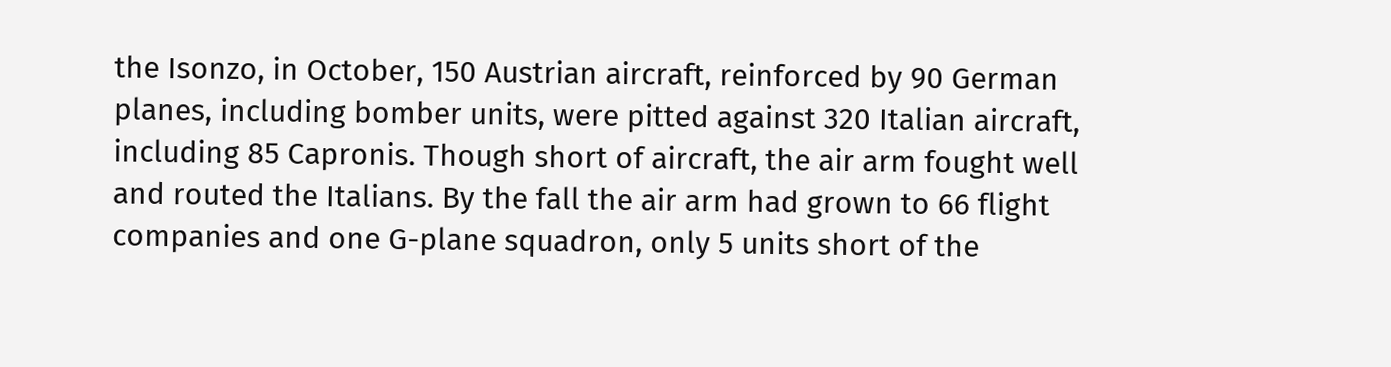the Isonzo, in October, 150 Austrian aircraft, reinforced by 90 German planes, including bomber units, were pitted against 320 Italian aircraft, including 85 Capronis. Though short of aircraft, the air arm fought well and routed the Italians. By the fall the air arm had grown to 66 flight companies and one G-plane squadron, only 5 units short of the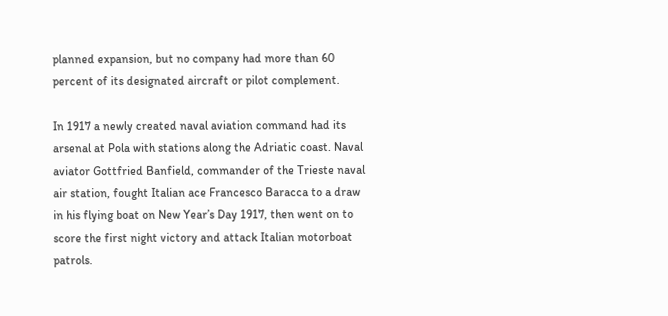planned expansion, but no company had more than 60 percent of its designated aircraft or pilot complement.

In 1917 a newly created naval aviation command had its arsenal at Pola with stations along the Adriatic coast. Naval aviator Gottfried Banfield, commander of the Trieste naval air station, fought Italian ace Francesco Baracca to a draw in his flying boat on New Year’s Day 1917, then went on to score the first night victory and attack Italian motorboat patrols.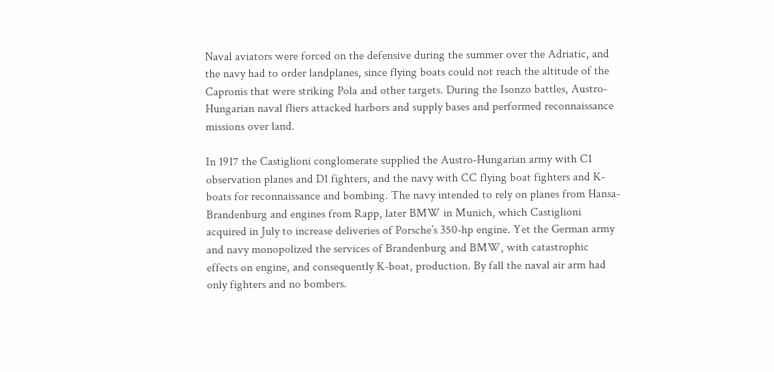Naval aviators were forced on the defensive during the summer over the Adriatic, and the navy had to order landplanes, since flying boats could not reach the altitude of the Capronis that were striking Pola and other targets. During the Isonzo battles, Austro-Hungarian naval fliers attacked harbors and supply bases and performed reconnaissance missions over land.

In 1917 the Castiglioni conglomerate supplied the Austro-Hungarian army with C1 observation planes and D1 fighters, and the navy with CC flying boat fighters and K-boats for reconnaissance and bombing. The navy intended to rely on planes from Hansa-Brandenburg and engines from Rapp, later BMW in Munich, which Castiglioni acquired in July to increase deliveries of Porsche’s 350-hp engine. Yet the German army and navy monopolized the services of Brandenburg and BMW, with catastrophic effects on engine, and consequently K-boat, production. By fall the naval air arm had only fighters and no bombers.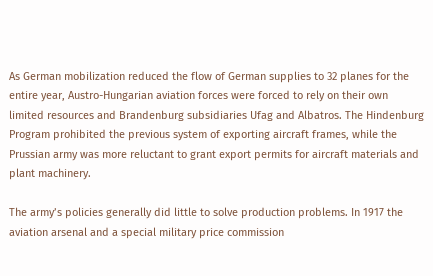As German mobilization reduced the flow of German supplies to 32 planes for the entire year, Austro-Hungarian aviation forces were forced to rely on their own limited resources and Brandenburg subsidiaries Ufag and Albatros. The Hindenburg Program prohibited the previous system of exporting aircraft frames, while the Prussian army was more reluctant to grant export permits for aircraft materials and plant machinery.

The army’s policies generally did little to solve production problems. In 1917 the aviation arsenal and a special military price commission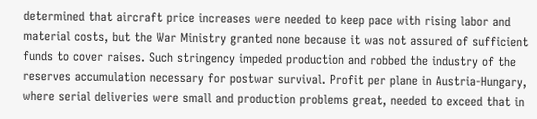determined that aircraft price increases were needed to keep pace with rising labor and material costs, but the War Ministry granted none because it was not assured of sufficient funds to cover raises. Such stringency impeded production and robbed the industry of the reserves accumulation necessary for postwar survival. Profit per plane in Austria-Hungary, where serial deliveries were small and production problems great, needed to exceed that in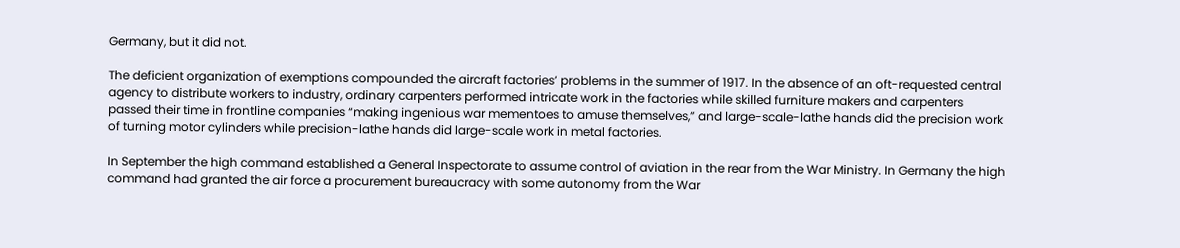Germany, but it did not.

The deficient organization of exemptions compounded the aircraft factories’ problems in the summer of 1917. In the absence of an oft-requested central agency to distribute workers to industry, ordinary carpenters performed intricate work in the factories while skilled furniture makers and carpenters passed their time in frontline companies “making ingenious war mementoes to amuse themselves,” and large-scale-lathe hands did the precision work of turning motor cylinders while precision-lathe hands did large-scale work in metal factories.

In September the high command established a General Inspectorate to assume control of aviation in the rear from the War Ministry. In Germany the high command had granted the air force a procurement bureaucracy with some autonomy from the War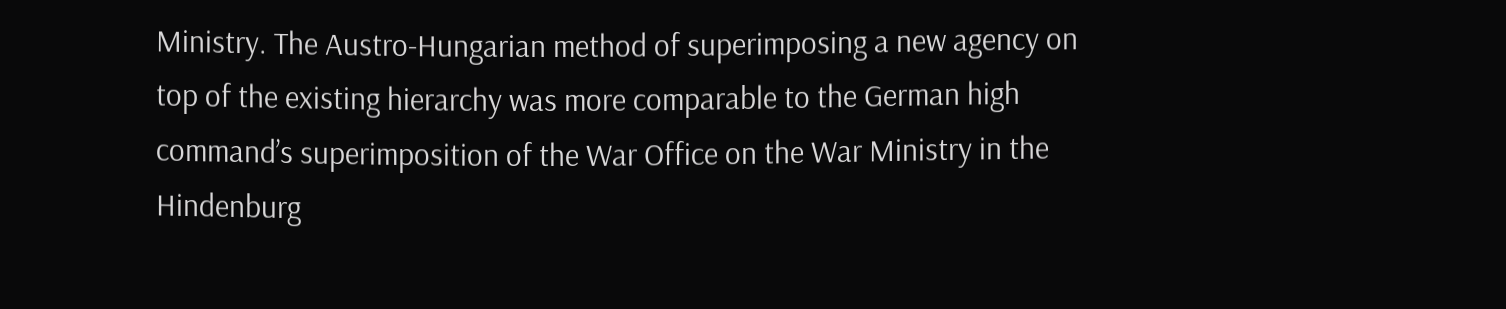Ministry. The Austro-Hungarian method of superimposing a new agency on top of the existing hierarchy was more comparable to the German high command’s superimposition of the War Office on the War Ministry in the Hindenburg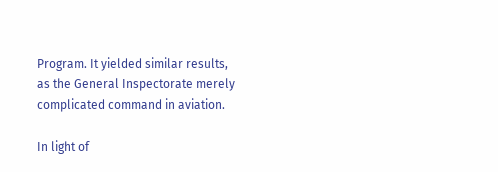Program. It yielded similar results, as the General Inspectorate merely complicated command in aviation.

In light of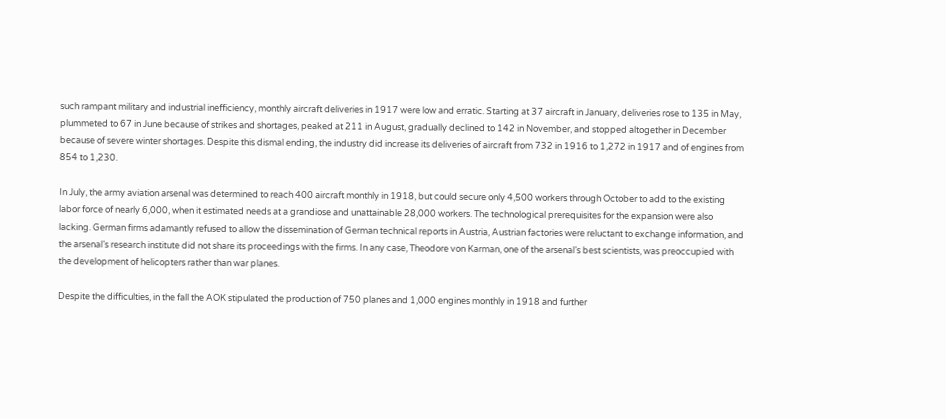such rampant military and industrial inefficiency, monthly aircraft deliveries in 1917 were low and erratic. Starting at 37 aircraft in January, deliveries rose to 135 in May, plummeted to 67 in June because of strikes and shortages, peaked at 211 in August, gradually declined to 142 in November, and stopped altogether in December because of severe winter shortages. Despite this dismal ending, the industry did increase its deliveries of aircraft from 732 in 1916 to 1,272 in 1917 and of engines from 854 to 1,230.

In July, the army aviation arsenal was determined to reach 400 aircraft monthly in 1918, but could secure only 4,500 workers through October to add to the existing labor force of nearly 6,000, when it estimated needs at a grandiose and unattainable 28,000 workers. The technological prerequisites for the expansion were also lacking. German firms adamantly refused to allow the dissemination of German technical reports in Austria, Austrian factories were reluctant to exchange information, and the arsenal’s research institute did not share its proceedings with the firms. In any case, Theodore von Karman, one of the arsenal’s best scientists, was preoccupied with the development of helicopters rather than war planes.

Despite the difficulties, in the fall the AOK stipulated the production of 750 planes and 1,000 engines monthly in 1918 and further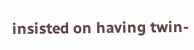insisted on having twin-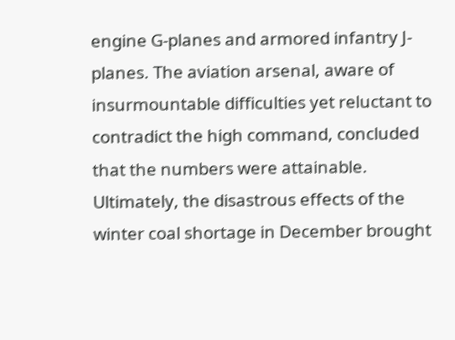engine G-planes and armored infantry J-planes. The aviation arsenal, aware of insurmountable difficulties yet reluctant to contradict the high command, concluded that the numbers were attainable. Ultimately, the disastrous effects of the winter coal shortage in December brought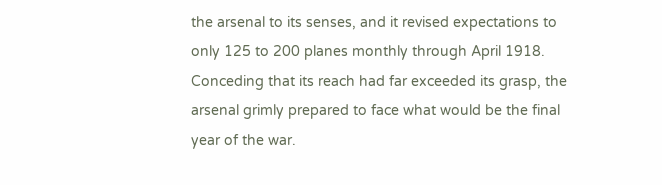the arsenal to its senses, and it revised expectations to only 125 to 200 planes monthly through April 1918. Conceding that its reach had far exceeded its grasp, the arsenal grimly prepared to face what would be the final year of the war.